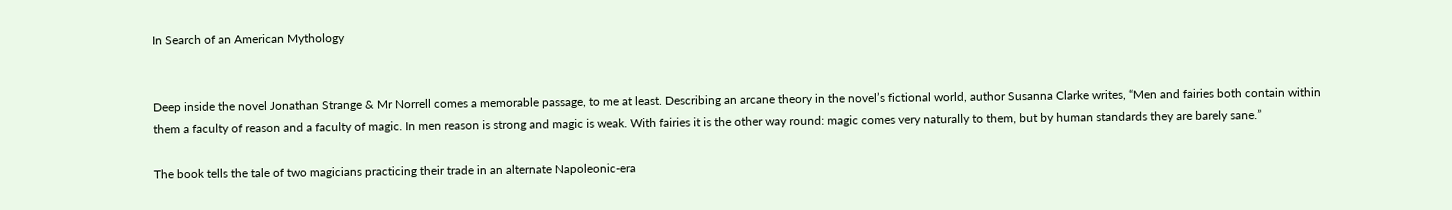In Search of an American Mythology


Deep inside the novel Jonathan Strange & Mr Norrell comes a memorable passage, to me at least. Describing an arcane theory in the novel’s fictional world, author Susanna Clarke writes, “Men and fairies both contain within them a faculty of reason and a faculty of magic. In men reason is strong and magic is weak. With fairies it is the other way round: magic comes very naturally to them, but by human standards they are barely sane.”

The book tells the tale of two magicians practicing their trade in an alternate Napoleonic-era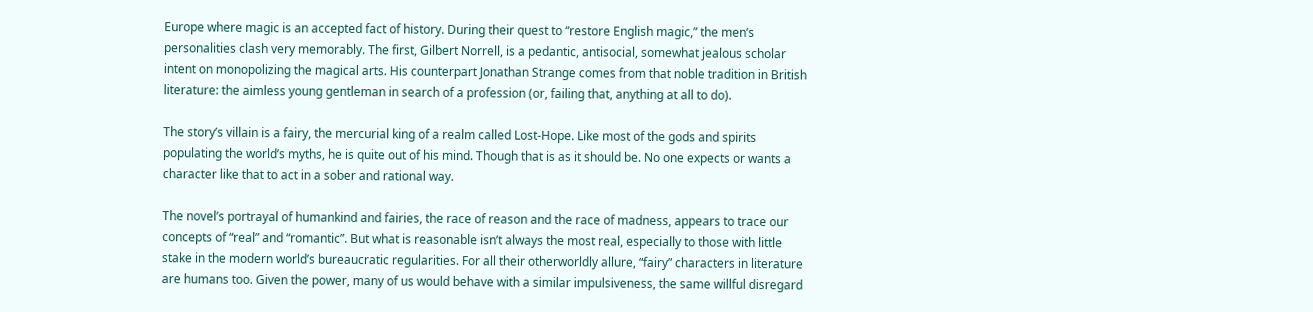Europe where magic is an accepted fact of history. During their quest to “restore English magic,” the men’s personalities clash very memorably. The first, Gilbert Norrell, is a pedantic, antisocial, somewhat jealous scholar intent on monopolizing the magical arts. His counterpart Jonathan Strange comes from that noble tradition in British literature: the aimless young gentleman in search of a profession (or, failing that, anything at all to do).

The story’s villain is a fairy, the mercurial king of a realm called Lost-Hope. Like most of the gods and spirits populating the world’s myths, he is quite out of his mind. Though that is as it should be. No one expects or wants a character like that to act in a sober and rational way.

The novel’s portrayal of humankind and fairies, the race of reason and the race of madness, appears to trace our concepts of “real” and “romantic”. But what is reasonable isn’t always the most real, especially to those with little stake in the modern world’s bureaucratic regularities. For all their otherworldly allure, “fairy” characters in literature are humans too. Given the power, many of us would behave with a similar impulsiveness, the same willful disregard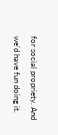for social propriety. And we’d have fun doing it.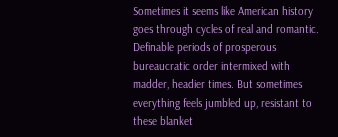Sometimes it seems like American history goes through cycles of real and romantic. Definable periods of prosperous bureaucratic order intermixed with madder, headier times. But sometimes everything feels jumbled up, resistant to these blanket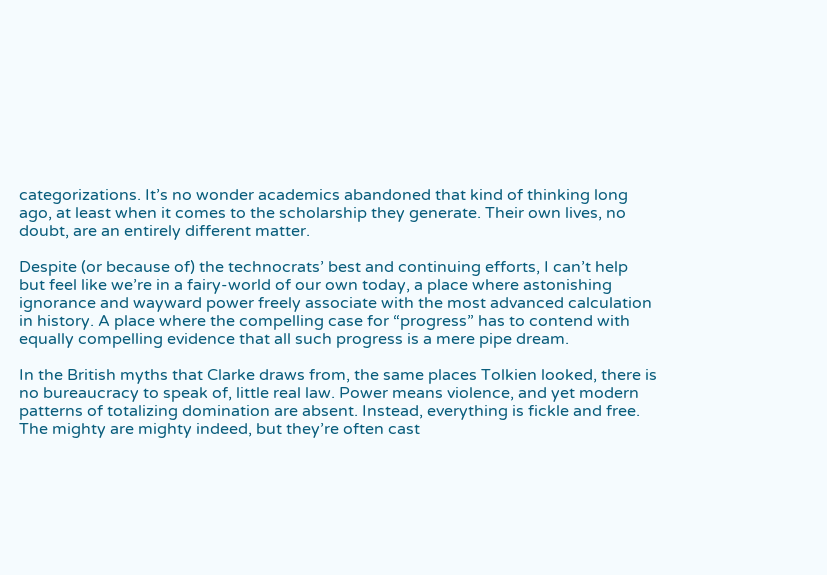categorizations. It’s no wonder academics abandoned that kind of thinking long ago, at least when it comes to the scholarship they generate. Their own lives, no doubt, are an entirely different matter.

Despite (or because of) the technocrats’ best and continuing efforts, I can’t help but feel like we’re in a fairy-world of our own today, a place where astonishing ignorance and wayward power freely associate with the most advanced calculation in history. A place where the compelling case for “progress” has to contend with equally compelling evidence that all such progress is a mere pipe dream.

In the British myths that Clarke draws from, the same places Tolkien looked, there is no bureaucracy to speak of, little real law. Power means violence, and yet modern patterns of totalizing domination are absent. Instead, everything is fickle and free. The mighty are mighty indeed, but they’re often cast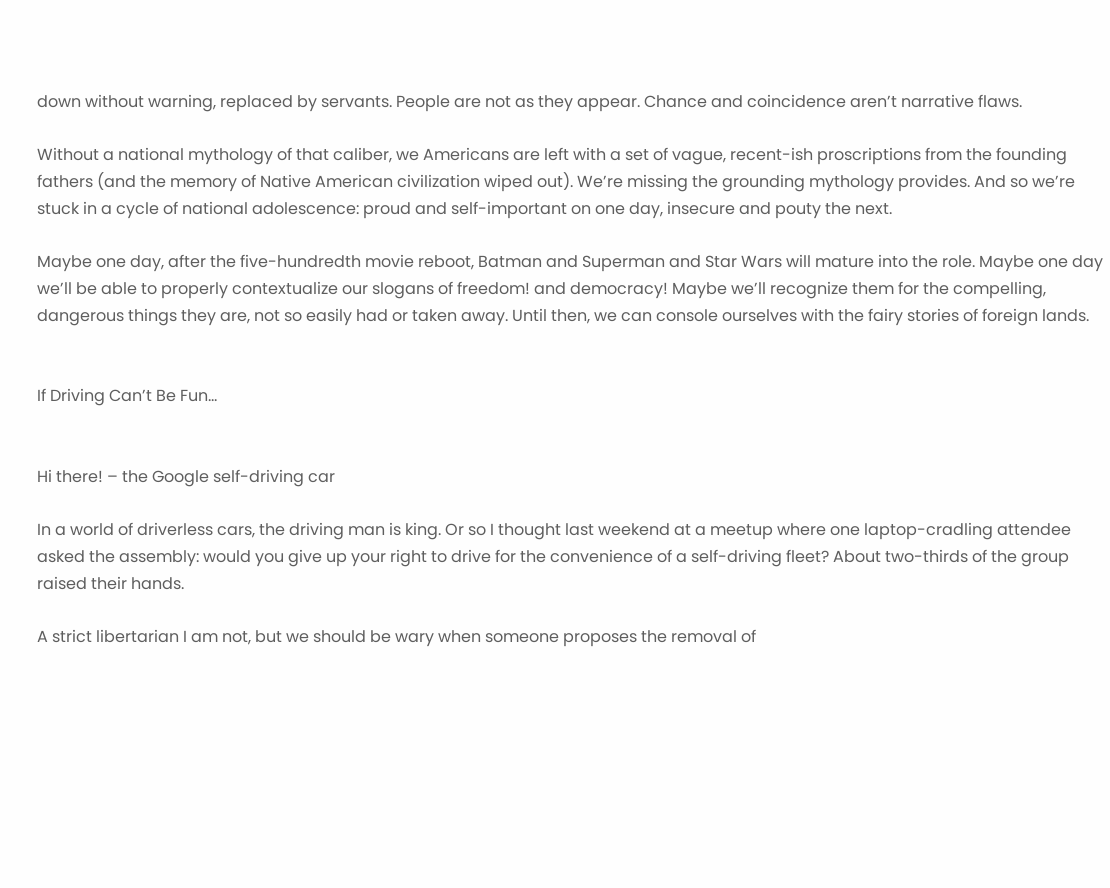down without warning, replaced by servants. People are not as they appear. Chance and coincidence aren’t narrative flaws.

Without a national mythology of that caliber, we Americans are left with a set of vague, recent-ish proscriptions from the founding fathers (and the memory of Native American civilization wiped out). We’re missing the grounding mythology provides. And so we’re stuck in a cycle of national adolescence: proud and self-important on one day, insecure and pouty the next.

Maybe one day, after the five-hundredth movie reboot, Batman and Superman and Star Wars will mature into the role. Maybe one day we’ll be able to properly contextualize our slogans of freedom! and democracy! Maybe we’ll recognize them for the compelling, dangerous things they are, not so easily had or taken away. Until then, we can console ourselves with the fairy stories of foreign lands.


If Driving Can’t Be Fun…


Hi there! – the Google self-driving car

In a world of driverless cars, the driving man is king. Or so I thought last weekend at a meetup where one laptop-cradling attendee asked the assembly: would you give up your right to drive for the convenience of a self-driving fleet? About two-thirds of the group raised their hands.

A strict libertarian I am not, but we should be wary when someone proposes the removal of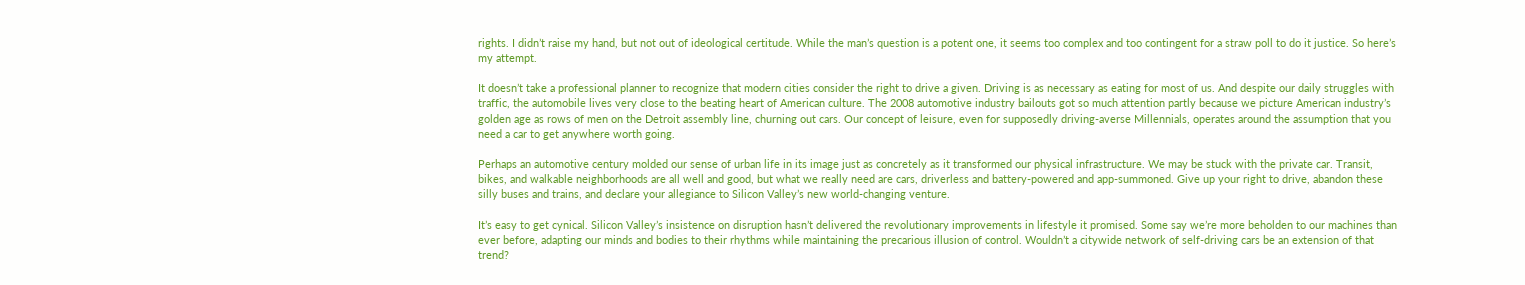rights. I didn’t raise my hand, but not out of ideological certitude. While the man’s question is a potent one, it seems too complex and too contingent for a straw poll to do it justice. So here’s my attempt.

It doesn’t take a professional planner to recognize that modern cities consider the right to drive a given. Driving is as necessary as eating for most of us. And despite our daily struggles with traffic, the automobile lives very close to the beating heart of American culture. The 2008 automotive industry bailouts got so much attention partly because we picture American industry’s golden age as rows of men on the Detroit assembly line, churning out cars. Our concept of leisure, even for supposedly driving-averse Millennials, operates around the assumption that you need a car to get anywhere worth going.

Perhaps an automotive century molded our sense of urban life in its image just as concretely as it transformed our physical infrastructure. We may be stuck with the private car. Transit, bikes, and walkable neighborhoods are all well and good, but what we really need are cars, driverless and battery-powered and app-summoned. Give up your right to drive, abandon these silly buses and trains, and declare your allegiance to Silicon Valley’s new world-changing venture.

It’s easy to get cynical. Silicon Valley’s insistence on disruption hasn’t delivered the revolutionary improvements in lifestyle it promised. Some say we’re more beholden to our machines than ever before, adapting our minds and bodies to their rhythms while maintaining the precarious illusion of control. Wouldn’t a citywide network of self-driving cars be an extension of that trend?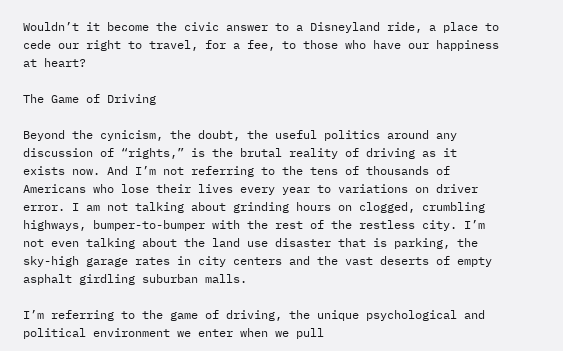Wouldn’t it become the civic answer to a Disneyland ride, a place to cede our right to travel, for a fee, to those who have our happiness at heart?

The Game of Driving

Beyond the cynicism, the doubt, the useful politics around any discussion of “rights,” is the brutal reality of driving as it exists now. And I’m not referring to the tens of thousands of Americans who lose their lives every year to variations on driver error. I am not talking about grinding hours on clogged, crumbling highways, bumper-to-bumper with the rest of the restless city. I’m not even talking about the land use disaster that is parking, the sky-high garage rates in city centers and the vast deserts of empty asphalt girdling suburban malls.

I’m referring to the game of driving, the unique psychological and political environment we enter when we pull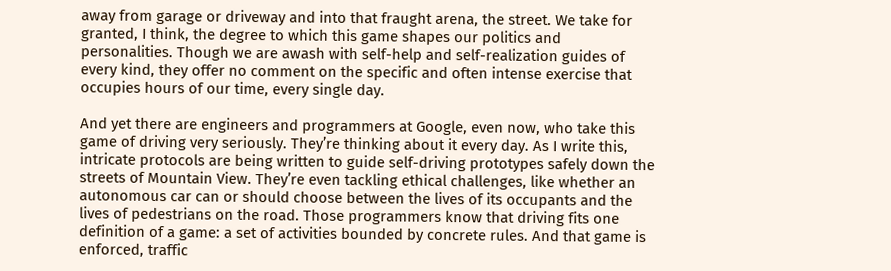away from garage or driveway and into that fraught arena, the street. We take for granted, I think, the degree to which this game shapes our politics and personalities. Though we are awash with self-help and self-realization guides of every kind, they offer no comment on the specific and often intense exercise that occupies hours of our time, every single day.

And yet there are engineers and programmers at Google, even now, who take this game of driving very seriously. They’re thinking about it every day. As I write this, intricate protocols are being written to guide self-driving prototypes safely down the streets of Mountain View. They’re even tackling ethical challenges, like whether an autonomous car can or should choose between the lives of its occupants and the lives of pedestrians on the road. Those programmers know that driving fits one definition of a game: a set of activities bounded by concrete rules. And that game is enforced, traffic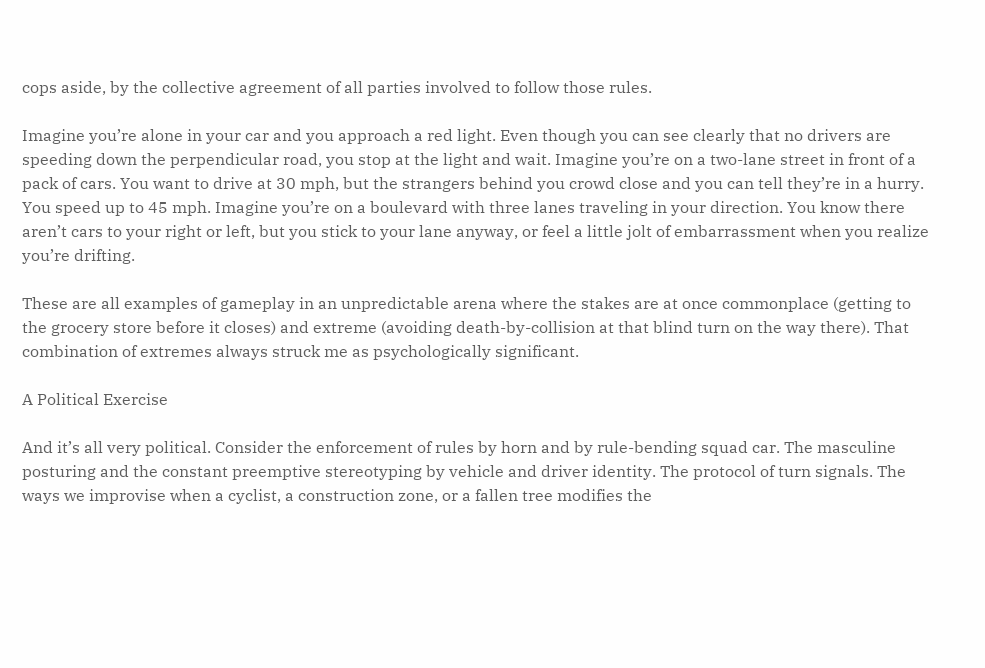cops aside, by the collective agreement of all parties involved to follow those rules.

Imagine you’re alone in your car and you approach a red light. Even though you can see clearly that no drivers are speeding down the perpendicular road, you stop at the light and wait. Imagine you’re on a two-lane street in front of a pack of cars. You want to drive at 30 mph, but the strangers behind you crowd close and you can tell they’re in a hurry. You speed up to 45 mph. Imagine you’re on a boulevard with three lanes traveling in your direction. You know there aren’t cars to your right or left, but you stick to your lane anyway, or feel a little jolt of embarrassment when you realize you’re drifting.

These are all examples of gameplay in an unpredictable arena where the stakes are at once commonplace (getting to the grocery store before it closes) and extreme (avoiding death-by-collision at that blind turn on the way there). That combination of extremes always struck me as psychologically significant.

A Political Exercise

And it’s all very political. Consider the enforcement of rules by horn and by rule-bending squad car. The masculine posturing and the constant preemptive stereotyping by vehicle and driver identity. The protocol of turn signals. The ways we improvise when a cyclist, a construction zone, or a fallen tree modifies the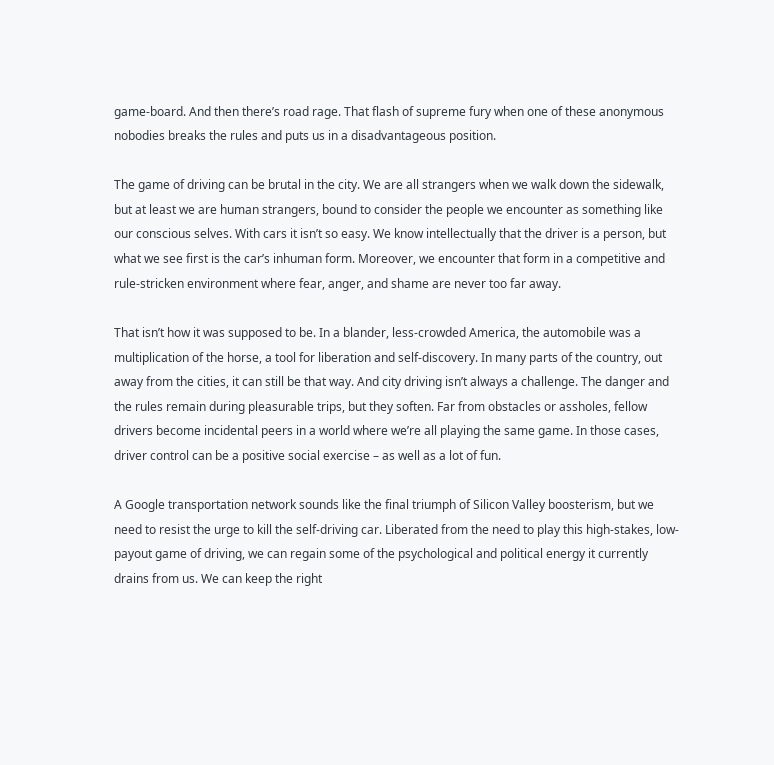game-board. And then there’s road rage. That flash of supreme fury when one of these anonymous nobodies breaks the rules and puts us in a disadvantageous position.

The game of driving can be brutal in the city. We are all strangers when we walk down the sidewalk, but at least we are human strangers, bound to consider the people we encounter as something like our conscious selves. With cars it isn’t so easy. We know intellectually that the driver is a person, but what we see first is the car’s inhuman form. Moreover, we encounter that form in a competitive and rule-stricken environment where fear, anger, and shame are never too far away.

That isn’t how it was supposed to be. In a blander, less-crowded America, the automobile was a multiplication of the horse, a tool for liberation and self-discovery. In many parts of the country, out away from the cities, it can still be that way. And city driving isn’t always a challenge. The danger and the rules remain during pleasurable trips, but they soften. Far from obstacles or assholes, fellow drivers become incidental peers in a world where we’re all playing the same game. In those cases, driver control can be a positive social exercise – as well as a lot of fun.

A Google transportation network sounds like the final triumph of Silicon Valley boosterism, but we need to resist the urge to kill the self-driving car. Liberated from the need to play this high-stakes, low-payout game of driving, we can regain some of the psychological and political energy it currently drains from us. We can keep the right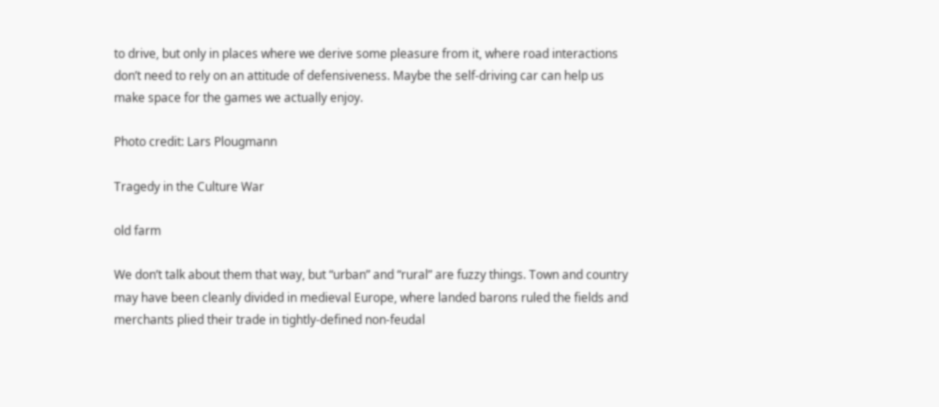to drive, but only in places where we derive some pleasure from it, where road interactions don’t need to rely on an attitude of defensiveness. Maybe the self-driving car can help us make space for the games we actually enjoy.

Photo credit: Lars Plougmann

Tragedy in the Culture War

old farm

We don’t talk about them that way, but “urban” and “rural” are fuzzy things. Town and country may have been cleanly divided in medieval Europe, where landed barons ruled the fields and merchants plied their trade in tightly-defined non-feudal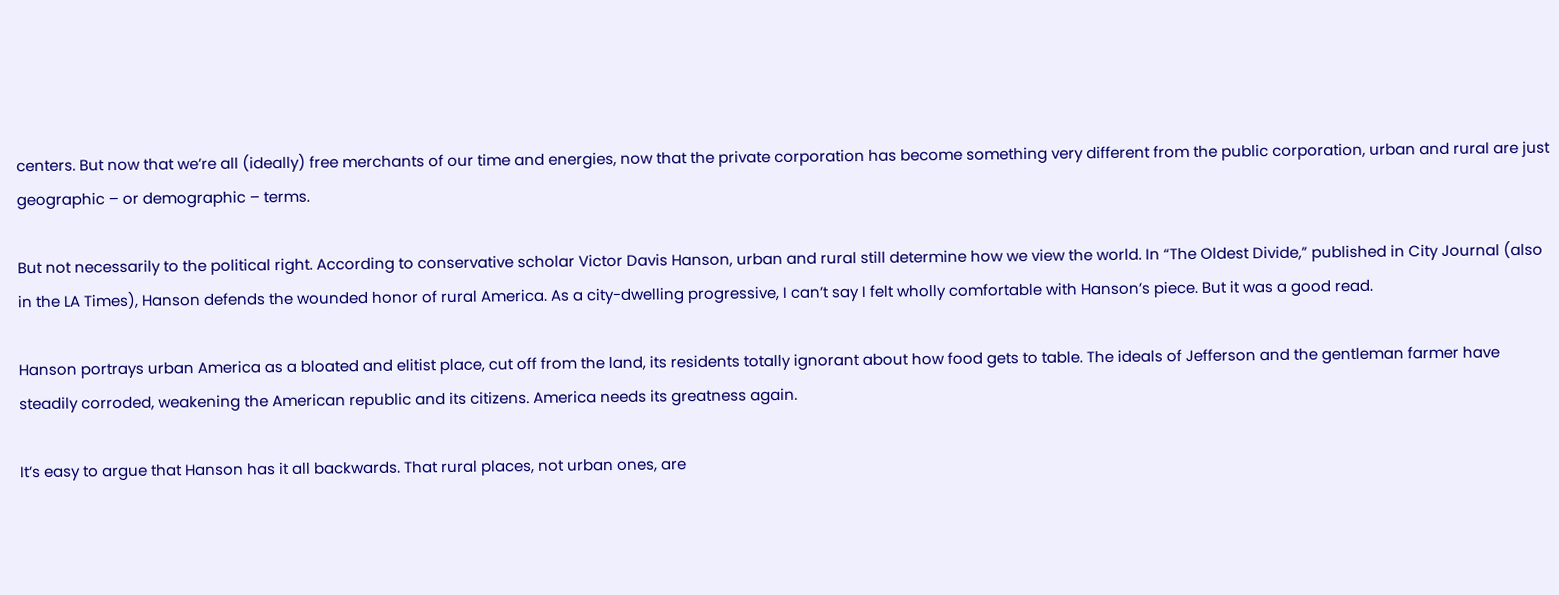centers. But now that we’re all (ideally) free merchants of our time and energies, now that the private corporation has become something very different from the public corporation, urban and rural are just geographic – or demographic – terms.

But not necessarily to the political right. According to conservative scholar Victor Davis Hanson, urban and rural still determine how we view the world. In “The Oldest Divide,” published in City Journal (also in the LA Times), Hanson defends the wounded honor of rural America. As a city-dwelling progressive, I can’t say I felt wholly comfortable with Hanson’s piece. But it was a good read.

Hanson portrays urban America as a bloated and elitist place, cut off from the land, its residents totally ignorant about how food gets to table. The ideals of Jefferson and the gentleman farmer have steadily corroded, weakening the American republic and its citizens. America needs its greatness again.

It’s easy to argue that Hanson has it all backwards. That rural places, not urban ones, are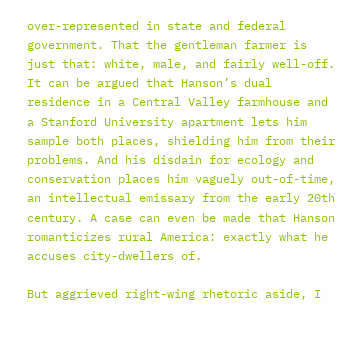over-represented in state and federal government. That the gentleman farmer is just that: white, male, and fairly well-off. It can be argued that Hanson’s dual residence in a Central Valley farmhouse and a Stanford University apartment lets him sample both places, shielding him from their problems. And his disdain for ecology and conservation places him vaguely out-of-time, an intellectual emissary from the early 20th century. A case can even be made that Hanson romanticizes rural America: exactly what he accuses city-dwellers of.

But aggrieved right-wing rhetoric aside, I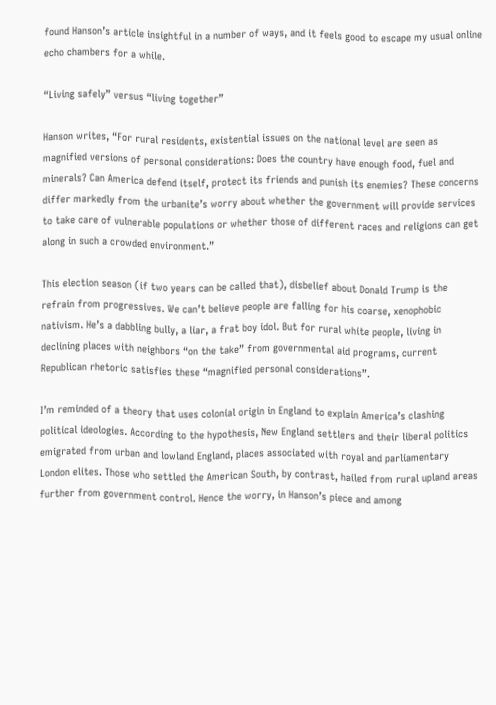found Hanson’s article insightful in a number of ways, and it feels good to escape my usual online echo chambers for a while.

“Living safely” versus “living together”

Hanson writes, “For rural residents, existential issues on the national level are seen as magnified versions of personal considerations: Does the country have enough food, fuel and minerals? Can America defend itself, protect its friends and punish its enemies? These concerns differ markedly from the urbanite’s worry about whether the government will provide services to take care of vulnerable populations or whether those of different races and religions can get along in such a crowded environment.”

This election season (if two years can be called that), disbelief about Donald Trump is the refrain from progressives. We can’t believe people are falling for his coarse, xenophobic nativism. He’s a dabbling bully, a liar, a frat boy idol. But for rural white people, living in declining places with neighbors “on the take” from governmental aid programs, current Republican rhetoric satisfies these “magnified personal considerations”.

I’m reminded of a theory that uses colonial origin in England to explain America’s clashing political ideologies. According to the hypothesis, New England settlers and their liberal politics emigrated from urban and lowland England, places associated with royal and parliamentary London elites. Those who settled the American South, by contrast, hailed from rural upland areas further from government control. Hence the worry, in Hanson’s piece and among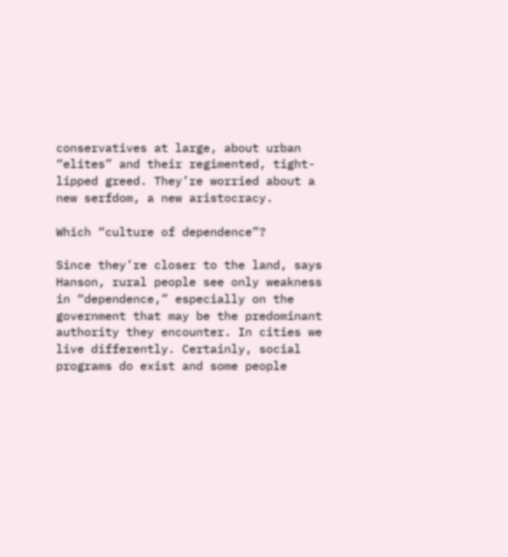conservatives at large, about urban “elites” and their regimented, tight-lipped greed. They’re worried about a new serfdom, a new aristocracy.

Which “culture of dependence”?

Since they’re closer to the land, says Hanson, rural people see only weakness in “dependence,” especially on the government that may be the predominant authority they encounter. In cities we live differently. Certainly, social programs do exist and some people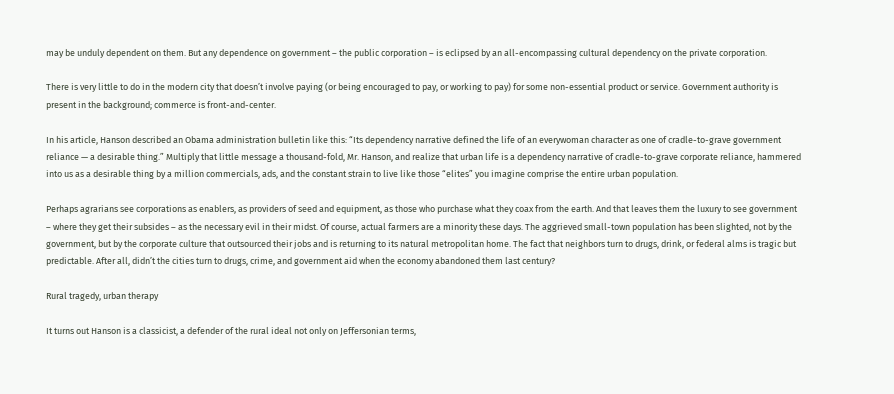may be unduly dependent on them. But any dependence on government – the public corporation – is eclipsed by an all-encompassing cultural dependency on the private corporation.

There is very little to do in the modern city that doesn’t involve paying (or being encouraged to pay, or working to pay) for some non-essential product or service. Government authority is present in the background; commerce is front-and-center.

In his article, Hanson described an Obama administration bulletin like this: “Its dependency narrative defined the life of an everywoman character as one of cradle-to-grave government reliance — a desirable thing.” Multiply that little message a thousand-fold, Mr. Hanson, and realize that urban life is a dependency narrative of cradle-to-grave corporate reliance, hammered into us as a desirable thing by a million commercials, ads, and the constant strain to live like those “elites” you imagine comprise the entire urban population.

Perhaps agrarians see corporations as enablers, as providers of seed and equipment, as those who purchase what they coax from the earth. And that leaves them the luxury to see government – where they get their subsides – as the necessary evil in their midst. Of course, actual farmers are a minority these days. The aggrieved small-town population has been slighted, not by the government, but by the corporate culture that outsourced their jobs and is returning to its natural metropolitan home. The fact that neighbors turn to drugs, drink, or federal alms is tragic but predictable. After all, didn’t the cities turn to drugs, crime, and government aid when the economy abandoned them last century?

Rural tragedy, urban therapy

It turns out Hanson is a classicist, a defender of the rural ideal not only on Jeffersonian terms,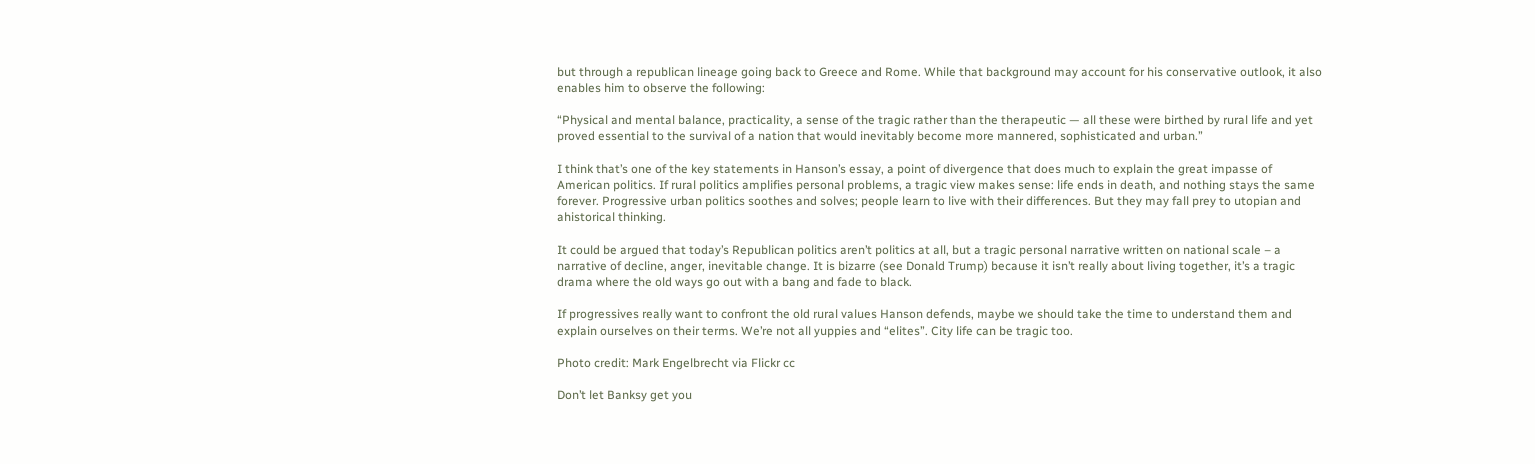but through a republican lineage going back to Greece and Rome. While that background may account for his conservative outlook, it also enables him to observe the following:

“Physical and mental balance, practicality, a sense of the tragic rather than the therapeutic — all these were birthed by rural life and yet proved essential to the survival of a nation that would inevitably become more mannered, sophisticated and urban.”

I think that’s one of the key statements in Hanson’s essay, a point of divergence that does much to explain the great impasse of American politics. If rural politics amplifies personal problems, a tragic view makes sense: life ends in death, and nothing stays the same forever. Progressive urban politics soothes and solves; people learn to live with their differences. But they may fall prey to utopian and ahistorical thinking.

It could be argued that today’s Republican politics aren’t politics at all, but a tragic personal narrative written on national scale – a narrative of decline, anger, inevitable change. It is bizarre (see Donald Trump) because it isn’t really about living together, it’s a tragic drama where the old ways go out with a bang and fade to black.

If progressives really want to confront the old rural values Hanson defends, maybe we should take the time to understand them and explain ourselves on their terms. We’re not all yuppies and “elites”. City life can be tragic too.

Photo credit: Mark Engelbrecht via Flickr cc

Don’t let Banksy get you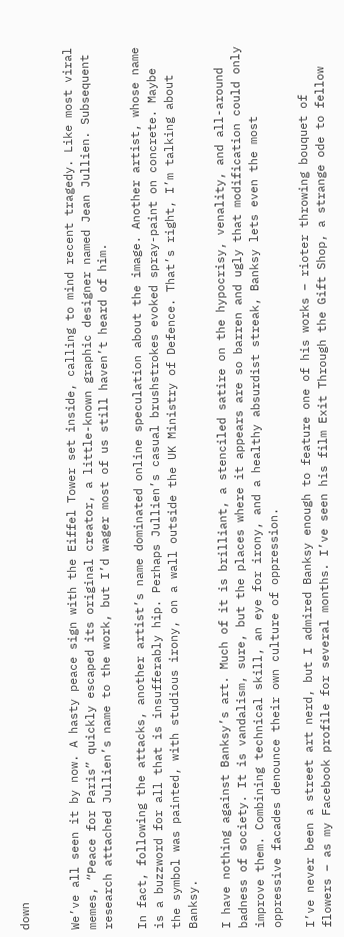down


We’ve all seen it by now. A hasty peace sign with the Eiffel Tower set inside, calling to mind recent tragedy. Like most viral memes, “Peace for Paris” quickly escaped its original creator, a little-known graphic designer named Jean Jullien. Subsequent research attached Jullien’s name to the work, but I’d wager most of us still haven’t heard of him.

In fact, following the attacks, another artist’s name dominated online speculation about the image. Another artist, whose name is a buzzword for all that is insufferably hip. Perhaps Jullien’s casual brushstrokes evoked spray-paint on concrete. Maybe the symbol was painted, with studious irony, on a wall outside the UK Ministry of Defence. That’s right, I’m talking about Banksy.

I have nothing against Banksy’s art. Much of it is brilliant, a stenciled satire on the hypocrisy, venality, and all-around badness of society. It is vandalism, sure, but the places where it appears are so barren and ugly that modification could only improve them. Combining technical skill, an eye for irony, and a healthy absurdist streak, Banksy lets even the most oppressive facades denounce their own culture of oppression.

I’ve never been a street art nerd, but I admired Banksy enough to feature one of his works – rioter throwing bouquet of flowers – as my Facebook profile for several months. I’ve seen his film Exit Through the Gift Shop, a strange ode to fellow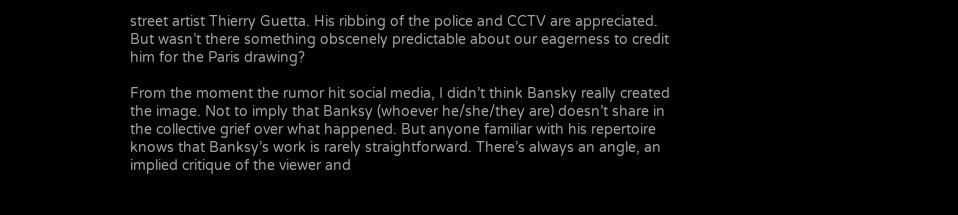street artist Thierry Guetta. His ribbing of the police and CCTV are appreciated. But wasn’t there something obscenely predictable about our eagerness to credit him for the Paris drawing?

From the moment the rumor hit social media, I didn’t think Bansky really created the image. Not to imply that Banksy (whoever he/she/they are) doesn’t share in the collective grief over what happened. But anyone familiar with his repertoire knows that Banksy’s work is rarely straightforward. There’s always an angle, an implied critique of the viewer and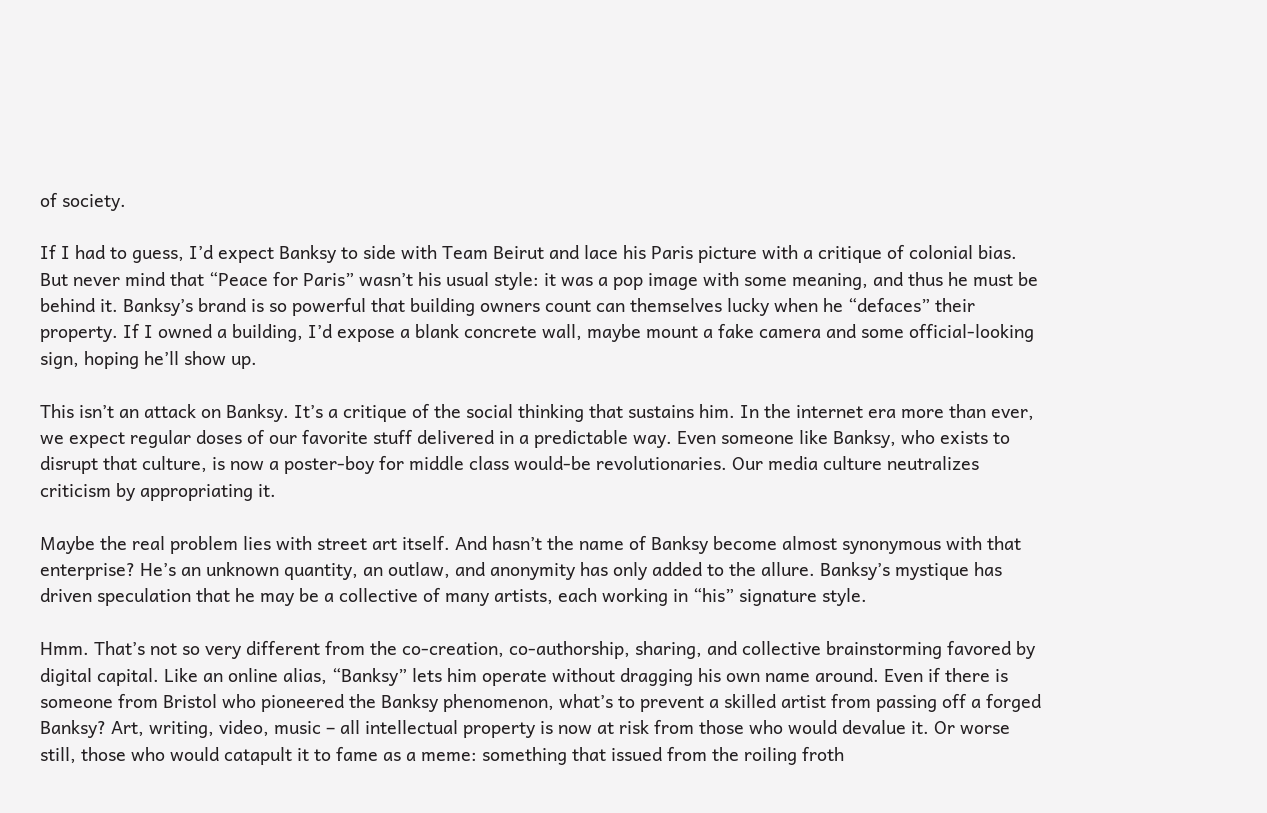of society.

If I had to guess, I’d expect Banksy to side with Team Beirut and lace his Paris picture with a critique of colonial bias. But never mind that “Peace for Paris” wasn’t his usual style: it was a pop image with some meaning, and thus he must be behind it. Banksy’s brand is so powerful that building owners count can themselves lucky when he “defaces” their property. If I owned a building, I’d expose a blank concrete wall, maybe mount a fake camera and some official-looking sign, hoping he’ll show up.

This isn’t an attack on Banksy. It’s a critique of the social thinking that sustains him. In the internet era more than ever, we expect regular doses of our favorite stuff delivered in a predictable way. Even someone like Banksy, who exists to disrupt that culture, is now a poster-boy for middle class would-be revolutionaries. Our media culture neutralizes criticism by appropriating it.

Maybe the real problem lies with street art itself. And hasn’t the name of Banksy become almost synonymous with that enterprise? He’s an unknown quantity, an outlaw, and anonymity has only added to the allure. Banksy’s mystique has driven speculation that he may be a collective of many artists, each working in “his” signature style.

Hmm. That’s not so very different from the co-creation, co-authorship, sharing, and collective brainstorming favored by digital capital. Like an online alias, “Banksy” lets him operate without dragging his own name around. Even if there is someone from Bristol who pioneered the Banksy phenomenon, what’s to prevent a skilled artist from passing off a forged Banksy? Art, writing, video, music – all intellectual property is now at risk from those who would devalue it. Or worse still, those who would catapult it to fame as a meme: something that issued from the roiling froth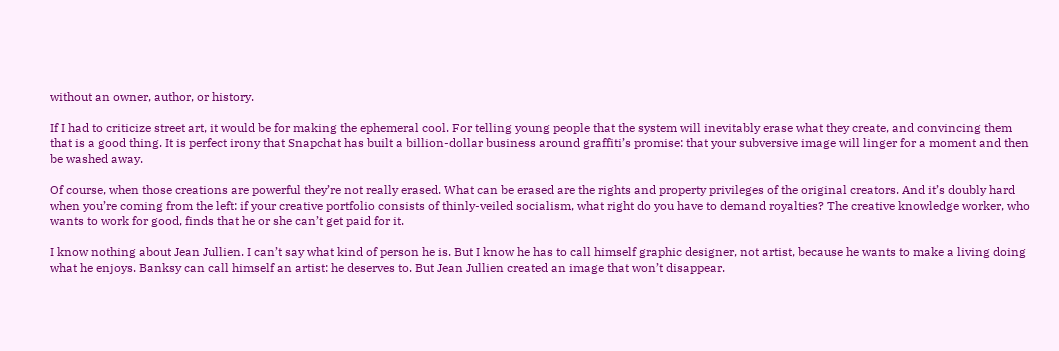without an owner, author, or history.

If I had to criticize street art, it would be for making the ephemeral cool. For telling young people that the system will inevitably erase what they create, and convincing them that is a good thing. It is perfect irony that Snapchat has built a billion-dollar business around graffiti’s promise: that your subversive image will linger for a moment and then be washed away.

Of course, when those creations are powerful they’re not really erased. What can be erased are the rights and property privileges of the original creators. And it’s doubly hard when you’re coming from the left: if your creative portfolio consists of thinly-veiled socialism, what right do you have to demand royalties? The creative knowledge worker, who wants to work for good, finds that he or she can’t get paid for it.

I know nothing about Jean Jullien. I can’t say what kind of person he is. But I know he has to call himself graphic designer, not artist, because he wants to make a living doing what he enjoys. Banksy can call himself an artist: he deserves to. But Jean Jullien created an image that won’t disappear.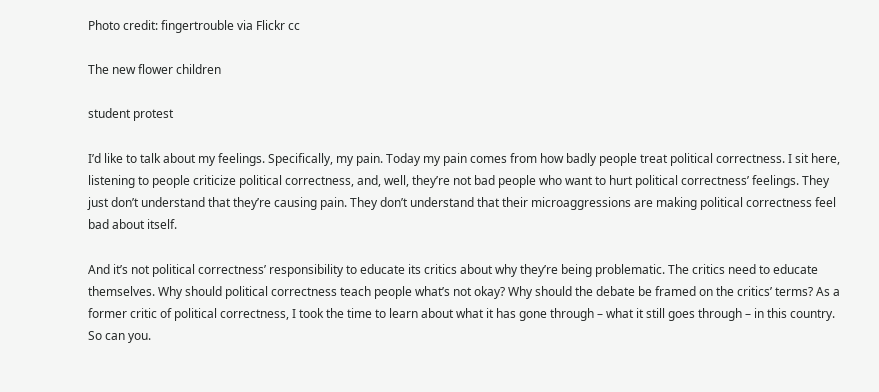Photo credit: fingertrouble via Flickr cc

The new flower children

student protest

I’d like to talk about my feelings. Specifically, my pain. Today my pain comes from how badly people treat political correctness. I sit here, listening to people criticize political correctness, and, well, they’re not bad people who want to hurt political correctness’ feelings. They just don’t understand that they’re causing pain. They don’t understand that their microaggressions are making political correctness feel bad about itself.

And it’s not political correctness’ responsibility to educate its critics about why they’re being problematic. The critics need to educate themselves. Why should political correctness teach people what’s not okay? Why should the debate be framed on the critics’ terms? As a former critic of political correctness, I took the time to learn about what it has gone through – what it still goes through – in this country. So can you.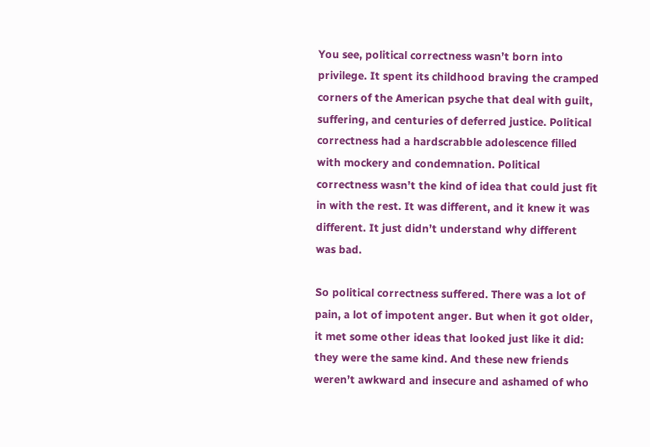You see, political correctness wasn’t born into privilege. It spent its childhood braving the cramped corners of the American psyche that deal with guilt, suffering, and centuries of deferred justice. Political correctness had a hardscrabble adolescence filled with mockery and condemnation. Political correctness wasn’t the kind of idea that could just fit in with the rest. It was different, and it knew it was different. It just didn’t understand why different was bad.

So political correctness suffered. There was a lot of pain, a lot of impotent anger. But when it got older, it met some other ideas that looked just like it did: they were the same kind. And these new friends weren’t awkward and insecure and ashamed of who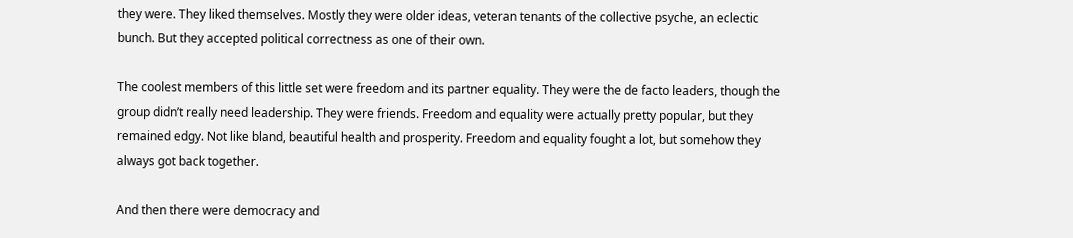they were. They liked themselves. Mostly they were older ideas, veteran tenants of the collective psyche, an eclectic bunch. But they accepted political correctness as one of their own.

The coolest members of this little set were freedom and its partner equality. They were the de facto leaders, though the group didn’t really need leadership. They were friends. Freedom and equality were actually pretty popular, but they remained edgy. Not like bland, beautiful health and prosperity. Freedom and equality fought a lot, but somehow they always got back together.

And then there were democracy and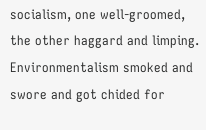socialism, one well-groomed, the other haggard and limping. Environmentalism smoked and swore and got chided for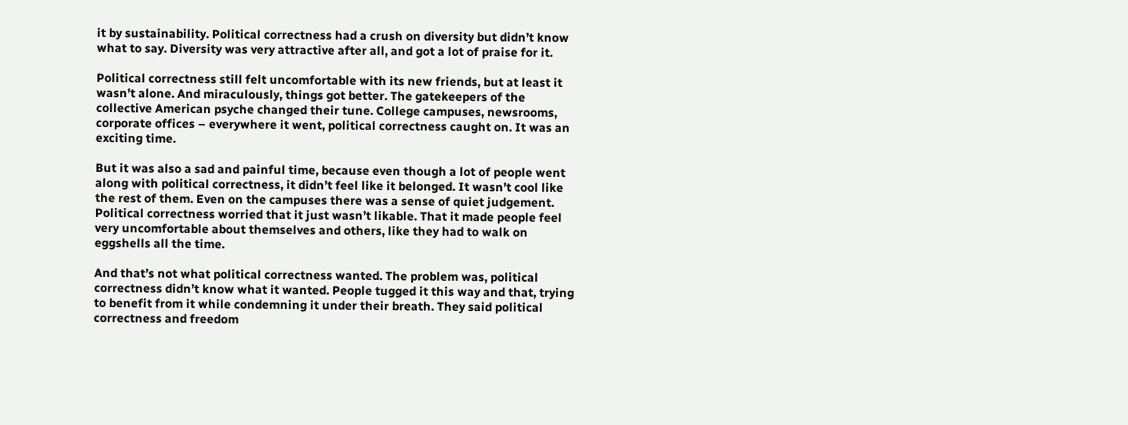it by sustainability. Political correctness had a crush on diversity but didn’t know what to say. Diversity was very attractive after all, and got a lot of praise for it.

Political correctness still felt uncomfortable with its new friends, but at least it wasn’t alone. And miraculously, things got better. The gatekeepers of the collective American psyche changed their tune. College campuses, newsrooms, corporate offices – everywhere it went, political correctness caught on. It was an exciting time.

But it was also a sad and painful time, because even though a lot of people went along with political correctness, it didn’t feel like it belonged. It wasn’t cool like the rest of them. Even on the campuses there was a sense of quiet judgement. Political correctness worried that it just wasn’t likable. That it made people feel very uncomfortable about themselves and others, like they had to walk on eggshells all the time.

And that’s not what political correctness wanted. The problem was, political correctness didn’t know what it wanted. People tugged it this way and that, trying to benefit from it while condemning it under their breath. They said political correctness and freedom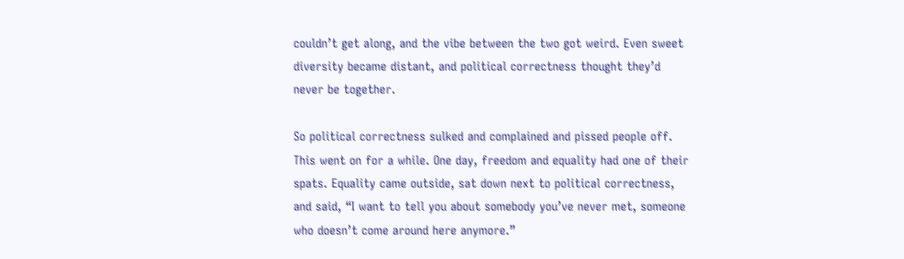couldn’t get along, and the vibe between the two got weird. Even sweet diversity became distant, and political correctness thought they’d never be together.

So political correctness sulked and complained and pissed people off. This went on for a while. One day, freedom and equality had one of their spats. Equality came outside, sat down next to political correctness, and said, “I want to tell you about somebody you’ve never met, someone who doesn’t come around here anymore.”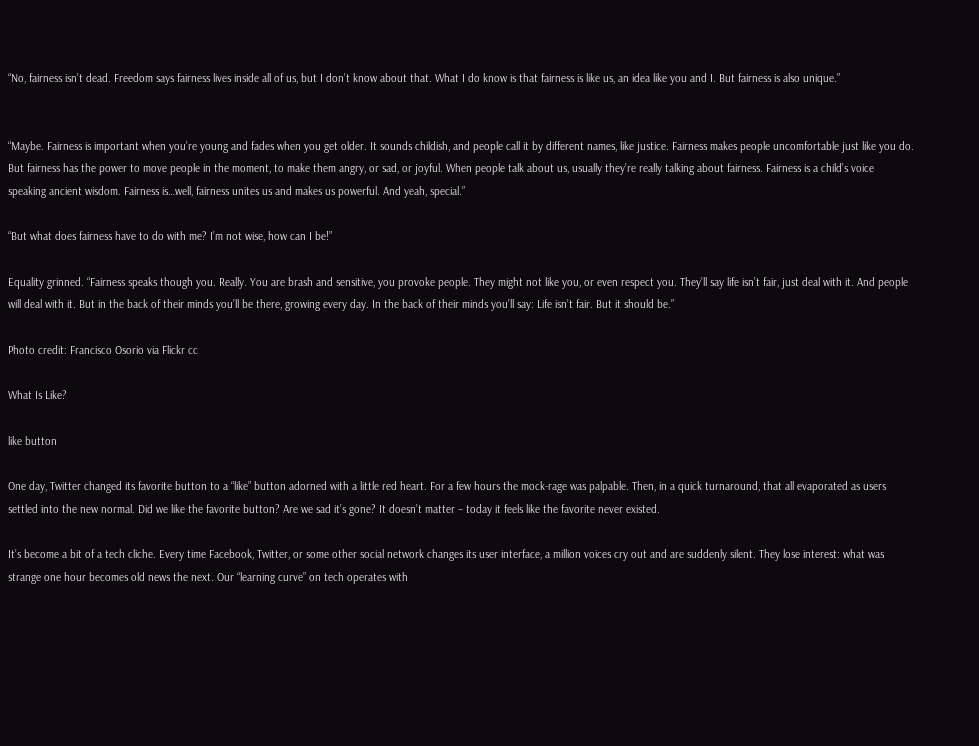“No, fairness isn’t dead. Freedom says fairness lives inside all of us, but I don’t know about that. What I do know is that fairness is like us, an idea like you and I. But fairness is also unique.”


“Maybe. Fairness is important when you’re young and fades when you get older. It sounds childish, and people call it by different names, like justice. Fairness makes people uncomfortable just like you do. But fairness has the power to move people in the moment, to make them angry, or sad, or joyful. When people talk about us, usually they’re really talking about fairness. Fairness is a child’s voice speaking ancient wisdom. Fairness is…well, fairness unites us and makes us powerful. And yeah, special.”

“But what does fairness have to do with me? I’m not wise, how can I be!”

Equality grinned. “Fairness speaks though you. Really. You are brash and sensitive, you provoke people. They might not like you, or even respect you. They’ll say life isn’t fair, just deal with it. And people will deal with it. But in the back of their minds you’ll be there, growing every day. In the back of their minds you’ll say: Life isn’t fair. But it should be.”

Photo credit: Francisco Osorio via Flickr cc

What Is Like?

like button

One day, Twitter changed its favorite button to a “like” button adorned with a little red heart. For a few hours the mock-rage was palpable. Then, in a quick turnaround, that all evaporated as users settled into the new normal. Did we like the favorite button? Are we sad it’s gone? It doesn’t matter – today it feels like the favorite never existed.

It’s become a bit of a tech cliche. Every time Facebook, Twitter, or some other social network changes its user interface, a million voices cry out and are suddenly silent. They lose interest: what was strange one hour becomes old news the next. Our “learning curve” on tech operates with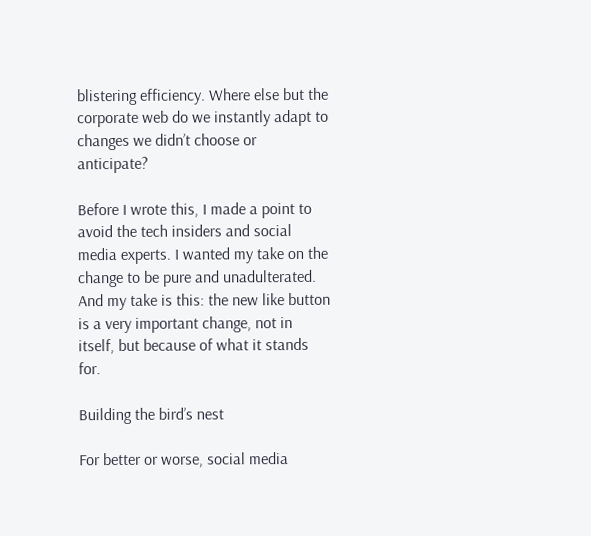blistering efficiency. Where else but the corporate web do we instantly adapt to changes we didn’t choose or anticipate?

Before I wrote this, I made a point to avoid the tech insiders and social media experts. I wanted my take on the change to be pure and unadulterated. And my take is this: the new like button is a very important change, not in itself, but because of what it stands for.

Building the bird’s nest

For better or worse, social media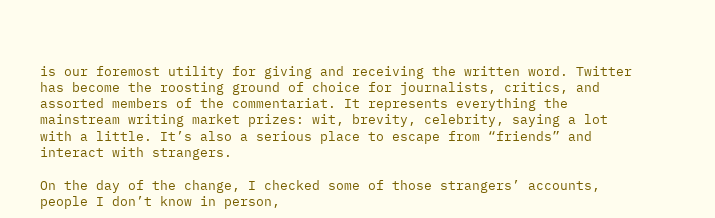is our foremost utility for giving and receiving the written word. Twitter has become the roosting ground of choice for journalists, critics, and assorted members of the commentariat. It represents everything the mainstream writing market prizes: wit, brevity, celebrity, saying a lot with a little. It’s also a serious place to escape from “friends” and interact with strangers.

On the day of the change, I checked some of those strangers’ accounts, people I don’t know in person,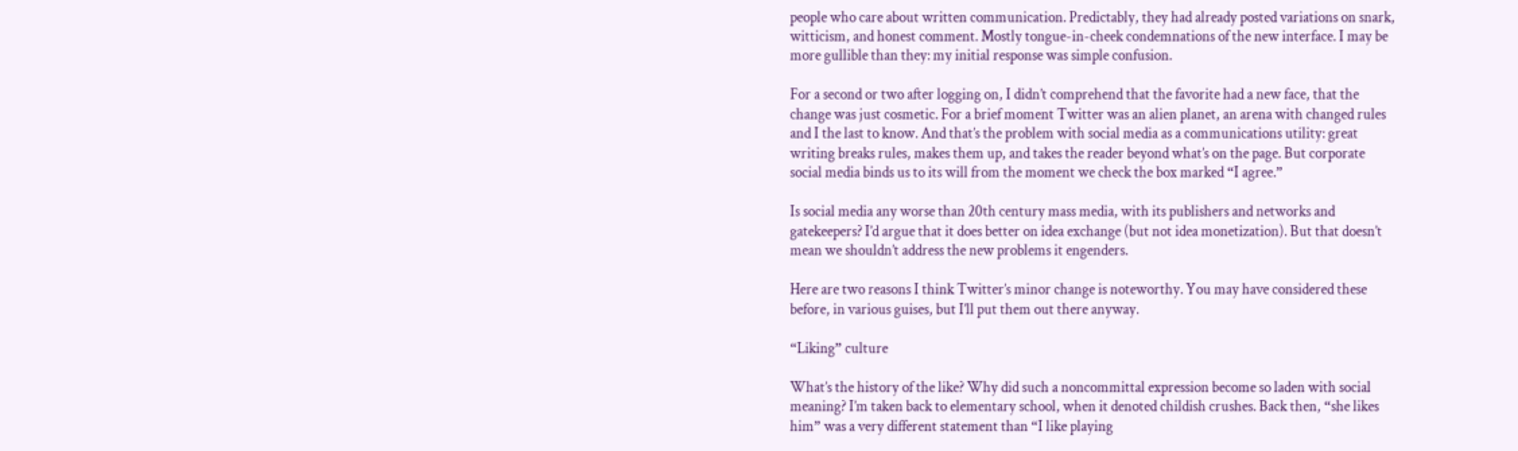people who care about written communication. Predictably, they had already posted variations on snark, witticism, and honest comment. Mostly tongue-in-cheek condemnations of the new interface. I may be more gullible than they: my initial response was simple confusion.

For a second or two after logging on, I didn’t comprehend that the favorite had a new face, that the change was just cosmetic. For a brief moment Twitter was an alien planet, an arena with changed rules and I the last to know. And that’s the problem with social media as a communications utility: great writing breaks rules, makes them up, and takes the reader beyond what’s on the page. But corporate social media binds us to its will from the moment we check the box marked “I agree.”

Is social media any worse than 20th century mass media, with its publishers and networks and gatekeepers? I’d argue that it does better on idea exchange (but not idea monetization). But that doesn’t mean we shouldn’t address the new problems it engenders.

Here are two reasons I think Twitter’s minor change is noteworthy. You may have considered these before, in various guises, but I’ll put them out there anyway.

“Liking” culture

What’s the history of the like? Why did such a noncommittal expression become so laden with social meaning? I’m taken back to elementary school, when it denoted childish crushes. Back then, “she likes him” was a very different statement than “I like playing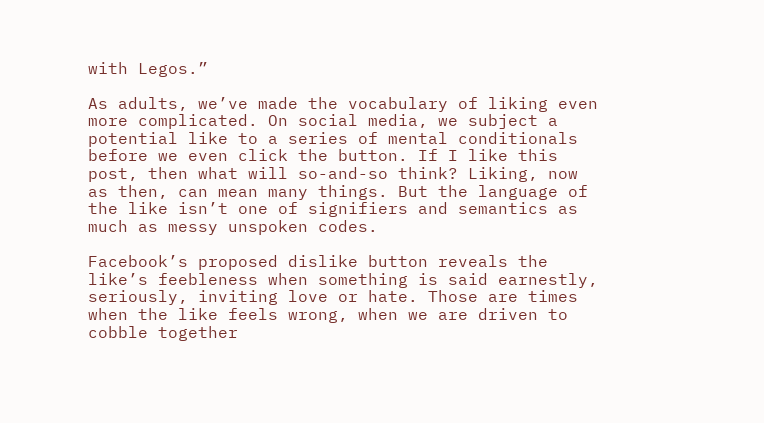with Legos.”

As adults, we’ve made the vocabulary of liking even more complicated. On social media, we subject a potential like to a series of mental conditionals before we even click the button. If I like this post, then what will so-and-so think? Liking, now as then, can mean many things. But the language of the like isn’t one of signifiers and semantics as much as messy unspoken codes.

Facebook’s proposed dislike button reveals the like’s feebleness when something is said earnestly, seriously, inviting love or hate. Those are times when the like feels wrong, when we are driven to cobble together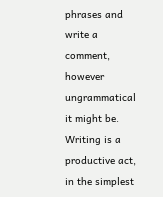phrases and write a comment, however ungrammatical it might be. Writing is a productive act, in the simplest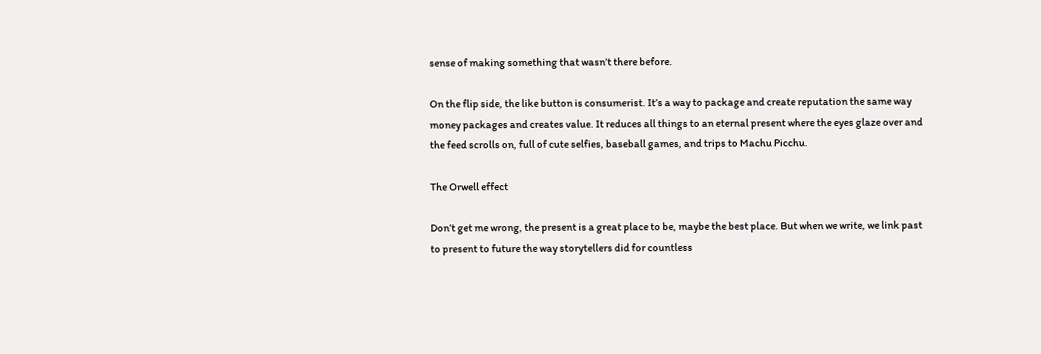sense of making something that wasn’t there before.

On the flip side, the like button is consumerist. It’s a way to package and create reputation the same way money packages and creates value. It reduces all things to an eternal present where the eyes glaze over and the feed scrolls on, full of cute selfies, baseball games, and trips to Machu Picchu.

The Orwell effect

Don’t get me wrong, the present is a great place to be, maybe the best place. But when we write, we link past to present to future the way storytellers did for countless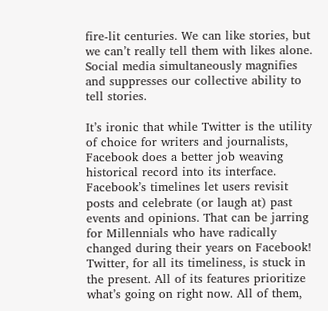fire-lit centuries. We can like stories, but we can’t really tell them with likes alone. Social media simultaneously magnifies and suppresses our collective ability to tell stories.

It’s ironic that while Twitter is the utility of choice for writers and journalists, Facebook does a better job weaving historical record into its interface. Facebook’s timelines let users revisit posts and celebrate (or laugh at) past events and opinions. That can be jarring for Millennials who have radically changed during their years on Facebook! Twitter, for all its timeliness, is stuck in the present. All of its features prioritize what’s going on right now. All of them,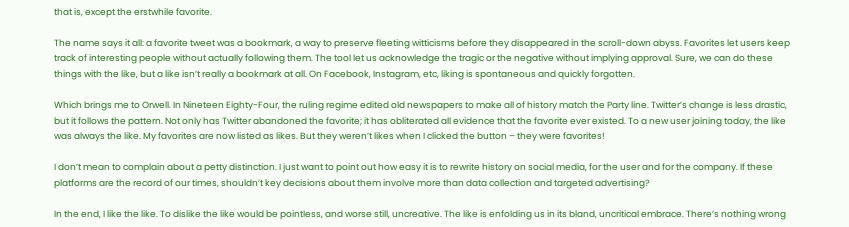that is, except the erstwhile favorite.

The name says it all: a favorite tweet was a bookmark, a way to preserve fleeting witticisms before they disappeared in the scroll-down abyss. Favorites let users keep track of interesting people without actually following them. The tool let us acknowledge the tragic or the negative without implying approval. Sure, we can do these things with the like, but a like isn’t really a bookmark at all. On Facebook, Instagram, etc, liking is spontaneous and quickly forgotten.

Which brings me to Orwell. In Nineteen Eighty-Four, the ruling regime edited old newspapers to make all of history match the Party line. Twitter’s change is less drastic, but it follows the pattern. Not only has Twitter abandoned the favorite; it has obliterated all evidence that the favorite ever existed. To a new user joining today, the like was always the like. My favorites are now listed as likes. But they weren’t likes when I clicked the button – they were favorites!

I don’t mean to complain about a petty distinction. I just want to point out how easy it is to rewrite history on social media, for the user and for the company. If these platforms are the record of our times, shouldn’t key decisions about them involve more than data collection and targeted advertising?

In the end, I like the like. To dislike the like would be pointless, and worse still, uncreative. The like is enfolding us in its bland, uncritical embrace. There’s nothing wrong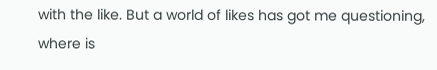with the like. But a world of likes has got me questioning, where is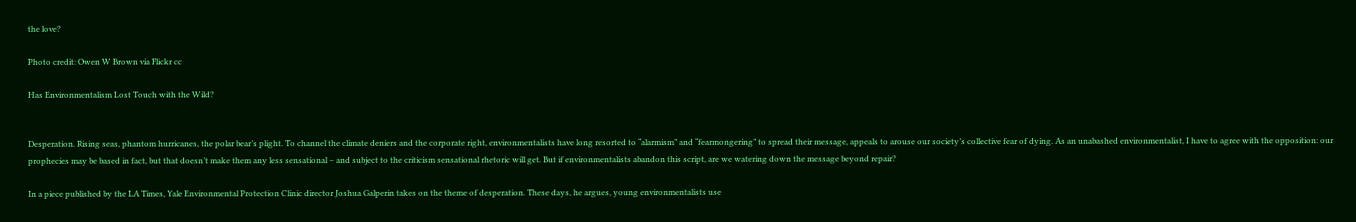the love?

Photo credit: Owen W Brown via Flickr cc

Has Environmentalism Lost Touch with the Wild?


Desperation. Rising seas, phantom hurricanes, the polar bear’s plight. To channel the climate deniers and the corporate right, environmentalists have long resorted to “alarmism” and “fearmongering” to spread their message, appeals to arouse our society’s collective fear of dying. As an unabashed environmentalist, I have to agree with the opposition: our prophecies may be based in fact, but that doesn’t make them any less sensational – and subject to the criticism sensational rhetoric will get. But if environmentalists abandon this script, are we watering down the message beyond repair?

In a piece published by the LA Times, Yale Environmental Protection Clinic director Joshua Galperin takes on the theme of desperation. These days, he argues, young environmentalists use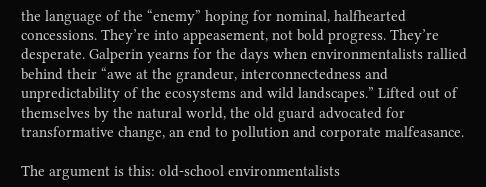the language of the “enemy” hoping for nominal, halfhearted concessions. They’re into appeasement, not bold progress. They’re desperate. Galperin yearns for the days when environmentalists rallied behind their “awe at the grandeur, interconnectedness and unpredictability of the ecosystems and wild landscapes.” Lifted out of themselves by the natural world, the old guard advocated for transformative change, an end to pollution and corporate malfeasance.

The argument is this: old-school environmentalists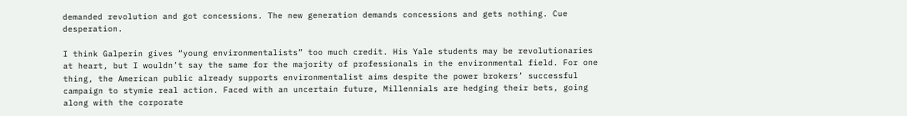demanded revolution and got concessions. The new generation demands concessions and gets nothing. Cue desperation.

I think Galperin gives “young environmentalists” too much credit. His Yale students may be revolutionaries at heart, but I wouldn’t say the same for the majority of professionals in the environmental field. For one thing, the American public already supports environmentalist aims despite the power brokers’ successful campaign to stymie real action. Faced with an uncertain future, Millennials are hedging their bets, going along with the corporate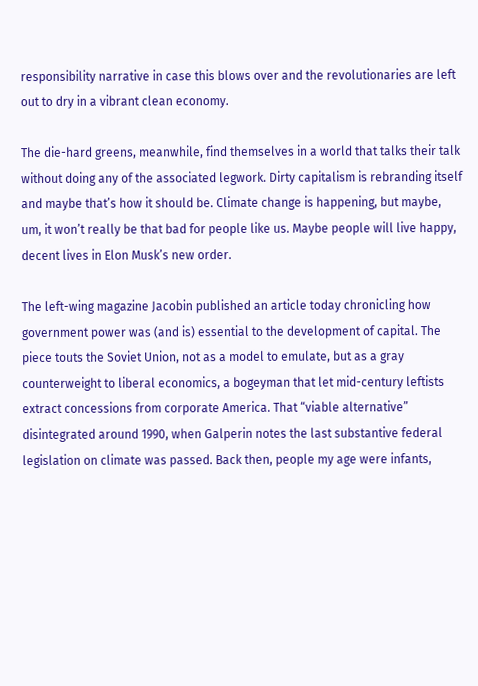responsibility narrative in case this blows over and the revolutionaries are left out to dry in a vibrant clean economy.

The die-hard greens, meanwhile, find themselves in a world that talks their talk without doing any of the associated legwork. Dirty capitalism is rebranding itself and maybe that’s how it should be. Climate change is happening, but maybe, um, it won’t really be that bad for people like us. Maybe people will live happy, decent lives in Elon Musk’s new order.

The left-wing magazine Jacobin published an article today chronicling how government power was (and is) essential to the development of capital. The piece touts the Soviet Union, not as a model to emulate, but as a gray counterweight to liberal economics, a bogeyman that let mid-century leftists extract concessions from corporate America. That “viable alternative” disintegrated around 1990, when Galperin notes the last substantive federal legislation on climate was passed. Back then, people my age were infants,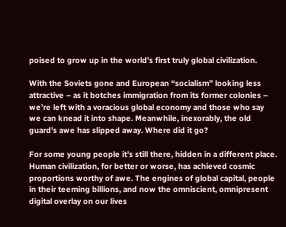poised to grow up in the world’s first truly global civilization.

With the Soviets gone and European “socialism” looking less attractive – as it botches immigration from its former colonies – we’re left with a voracious global economy and those who say we can knead it into shape. Meanwhile, inexorably, the old guard’s awe has slipped away. Where did it go?

For some young people it’s still there, hidden in a different place. Human civilization, for better or worse, has achieved cosmic proportions worthy of awe. The engines of global capital, people in their teeming billions, and now the omniscient, omnipresent digital overlay on our lives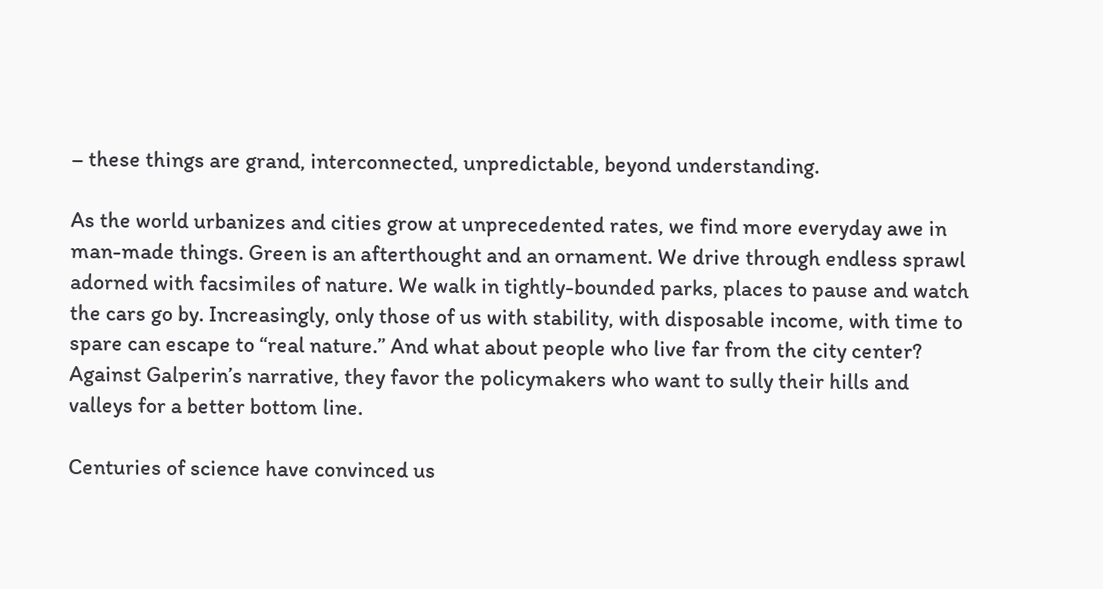– these things are grand, interconnected, unpredictable, beyond understanding.

As the world urbanizes and cities grow at unprecedented rates, we find more everyday awe in man-made things. Green is an afterthought and an ornament. We drive through endless sprawl adorned with facsimiles of nature. We walk in tightly-bounded parks, places to pause and watch the cars go by. Increasingly, only those of us with stability, with disposable income, with time to spare can escape to “real nature.” And what about people who live far from the city center? Against Galperin’s narrative, they favor the policymakers who want to sully their hills and valleys for a better bottom line.

Centuries of science have convinced us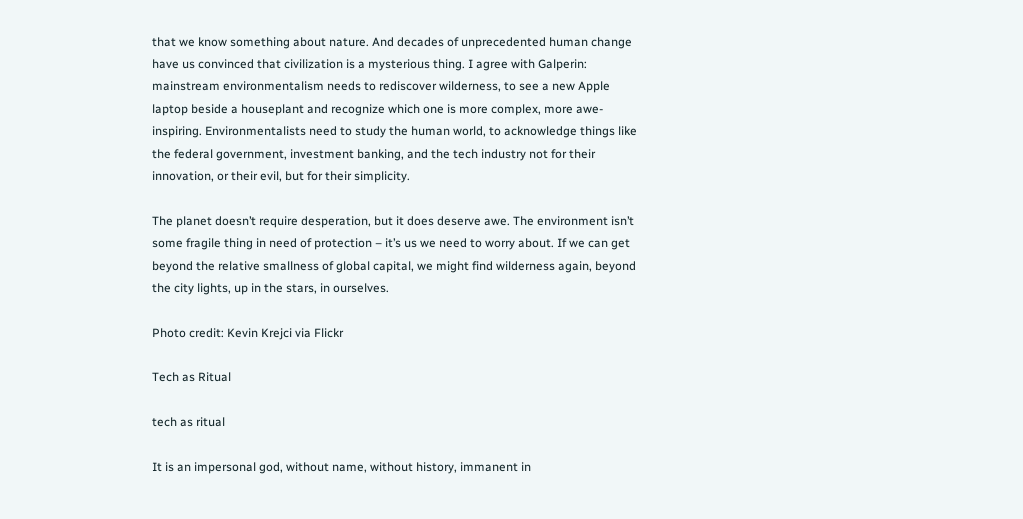that we know something about nature. And decades of unprecedented human change have us convinced that civilization is a mysterious thing. I agree with Galperin: mainstream environmentalism needs to rediscover wilderness, to see a new Apple laptop beside a houseplant and recognize which one is more complex, more awe-inspiring. Environmentalists need to study the human world, to acknowledge things like the federal government, investment banking, and the tech industry not for their innovation, or their evil, but for their simplicity.

The planet doesn’t require desperation, but it does deserve awe. The environment isn’t some fragile thing in need of protection – it’s us we need to worry about. If we can get beyond the relative smallness of global capital, we might find wilderness again, beyond the city lights, up in the stars, in ourselves.

Photo credit: Kevin Krejci via Flickr

Tech as Ritual

tech as ritual

It is an impersonal god, without name, without history, immanent in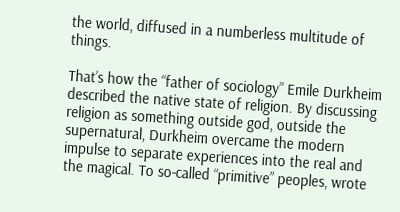the world, diffused in a numberless multitude of things.

That’s how the “father of sociology” Emile Durkheim described the native state of religion. By discussing religion as something outside god, outside the supernatural, Durkheim overcame the modern impulse to separate experiences into the real and the magical. To so-called “primitive” peoples, wrote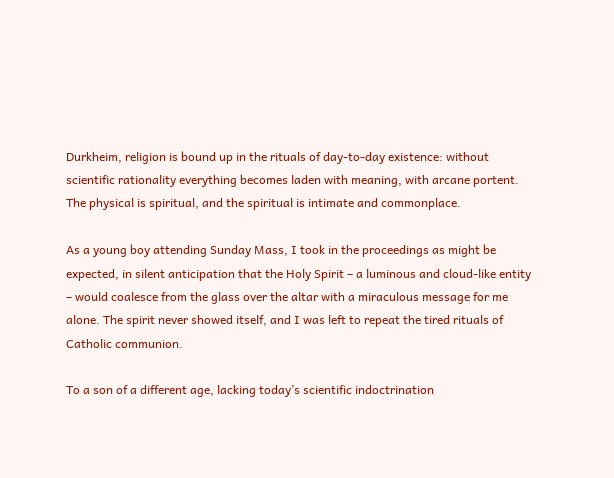Durkheim, religion is bound up in the rituals of day-to-day existence: without scientific rationality everything becomes laden with meaning, with arcane portent. The physical is spiritual, and the spiritual is intimate and commonplace.

As a young boy attending Sunday Mass, I took in the proceedings as might be expected, in silent anticipation that the Holy Spirit – a luminous and cloud-like entity – would coalesce from the glass over the altar with a miraculous message for me alone. The spirit never showed itself, and I was left to repeat the tired rituals of Catholic communion.

To a son of a different age, lacking today’s scientific indoctrination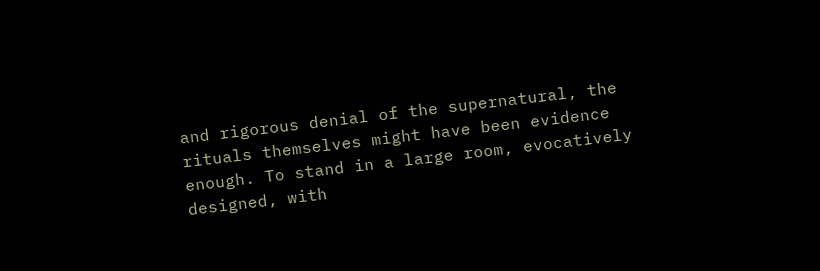and rigorous denial of the supernatural, the rituals themselves might have been evidence enough. To stand in a large room, evocatively designed, with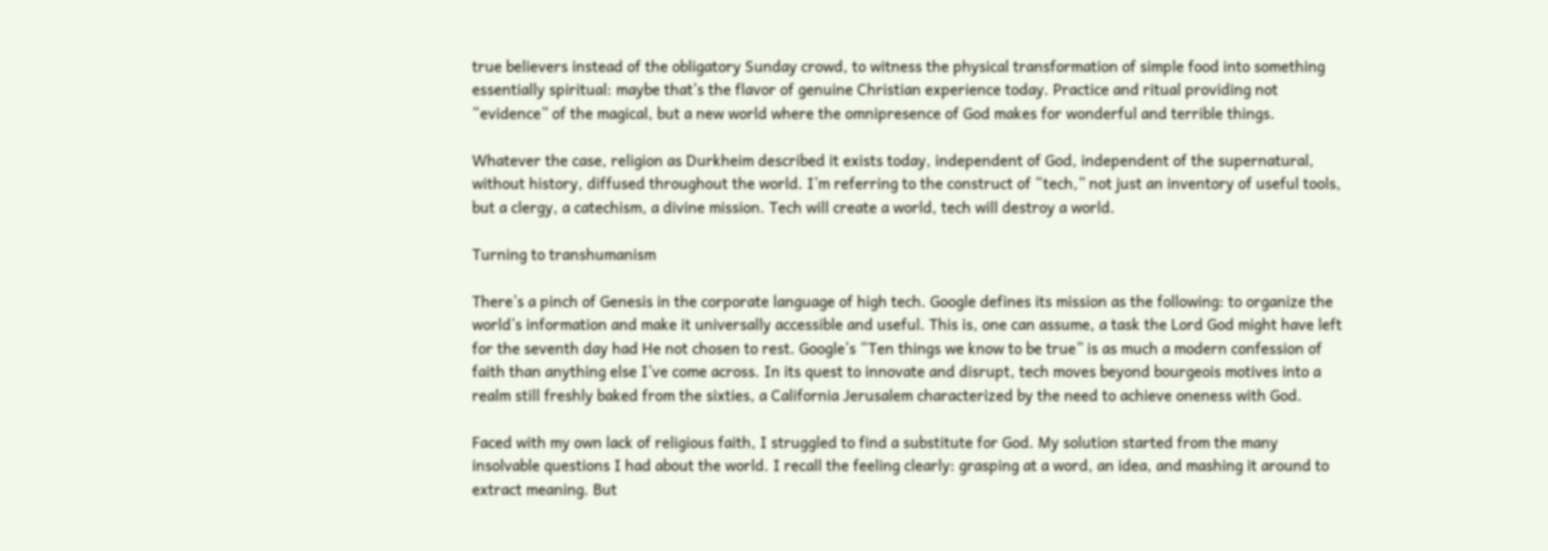true believers instead of the obligatory Sunday crowd, to witness the physical transformation of simple food into something essentially spiritual: maybe that’s the flavor of genuine Christian experience today. Practice and ritual providing not “evidence” of the magical, but a new world where the omnipresence of God makes for wonderful and terrible things.

Whatever the case, religion as Durkheim described it exists today, independent of God, independent of the supernatural, without history, diffused throughout the world. I’m referring to the construct of “tech,” not just an inventory of useful tools, but a clergy, a catechism, a divine mission. Tech will create a world, tech will destroy a world.

Turning to transhumanism

There’s a pinch of Genesis in the corporate language of high tech. Google defines its mission as the following: to organize the world’s information and make it universally accessible and useful. This is, one can assume, a task the Lord God might have left for the seventh day had He not chosen to rest. Google’s “Ten things we know to be true” is as much a modern confession of faith than anything else I’ve come across. In its quest to innovate and disrupt, tech moves beyond bourgeois motives into a realm still freshly baked from the sixties, a California Jerusalem characterized by the need to achieve oneness with God.

Faced with my own lack of religious faith, I struggled to find a substitute for God. My solution started from the many insolvable questions I had about the world. I recall the feeling clearly: grasping at a word, an idea, and mashing it around to extract meaning. But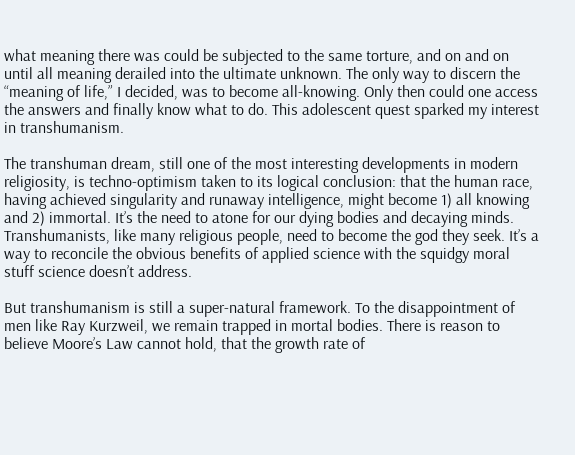what meaning there was could be subjected to the same torture, and on and on until all meaning derailed into the ultimate unknown. The only way to discern the “meaning of life,” I decided, was to become all-knowing. Only then could one access the answers and finally know what to do. This adolescent quest sparked my interest in transhumanism.

The transhuman dream, still one of the most interesting developments in modern religiosity, is techno-optimism taken to its logical conclusion: that the human race, having achieved singularity and runaway intelligence, might become 1) all knowing and 2) immortal. It’s the need to atone for our dying bodies and decaying minds. Transhumanists, like many religious people, need to become the god they seek. It’s a way to reconcile the obvious benefits of applied science with the squidgy moral stuff science doesn’t address.

But transhumanism is still a super-natural framework. To the disappointment of men like Ray Kurzweil, we remain trapped in mortal bodies. There is reason to believe Moore’s Law cannot hold, that the growth rate of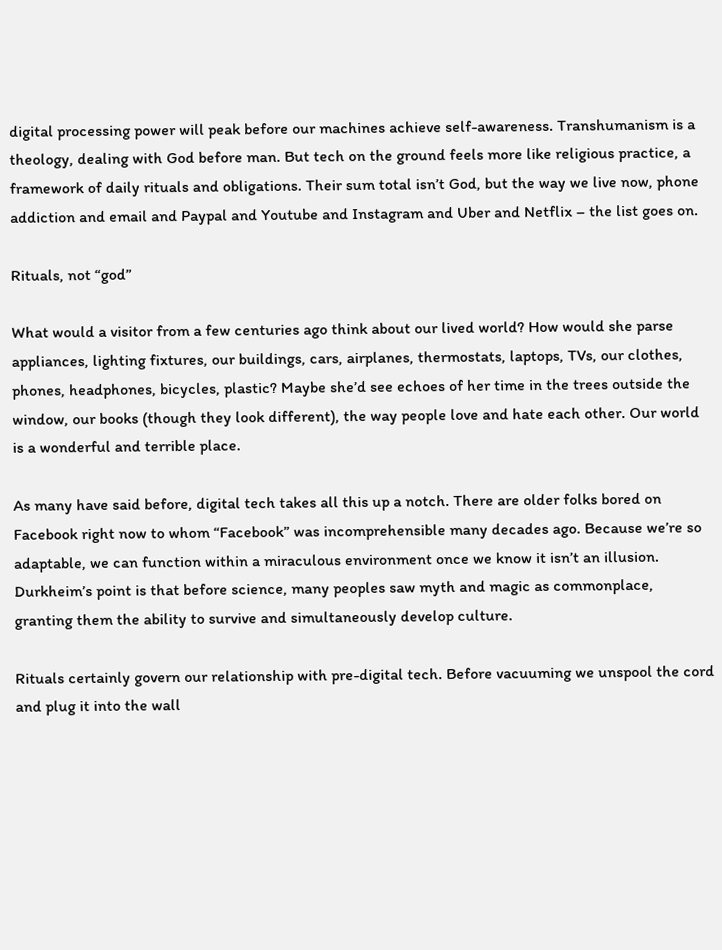digital processing power will peak before our machines achieve self-awareness. Transhumanism is a theology, dealing with God before man. But tech on the ground feels more like religious practice, a framework of daily rituals and obligations. Their sum total isn’t God, but the way we live now, phone addiction and email and Paypal and Youtube and Instagram and Uber and Netflix – the list goes on.

Rituals, not “god”

What would a visitor from a few centuries ago think about our lived world? How would she parse appliances, lighting fixtures, our buildings, cars, airplanes, thermostats, laptops, TVs, our clothes, phones, headphones, bicycles, plastic? Maybe she’d see echoes of her time in the trees outside the window, our books (though they look different), the way people love and hate each other. Our world is a wonderful and terrible place.

As many have said before, digital tech takes all this up a notch. There are older folks bored on Facebook right now to whom “Facebook” was incomprehensible many decades ago. Because we’re so adaptable, we can function within a miraculous environment once we know it isn’t an illusion. Durkheim’s point is that before science, many peoples saw myth and magic as commonplace, granting them the ability to survive and simultaneously develop culture.

Rituals certainly govern our relationship with pre-digital tech. Before vacuuming we unspool the cord and plug it into the wall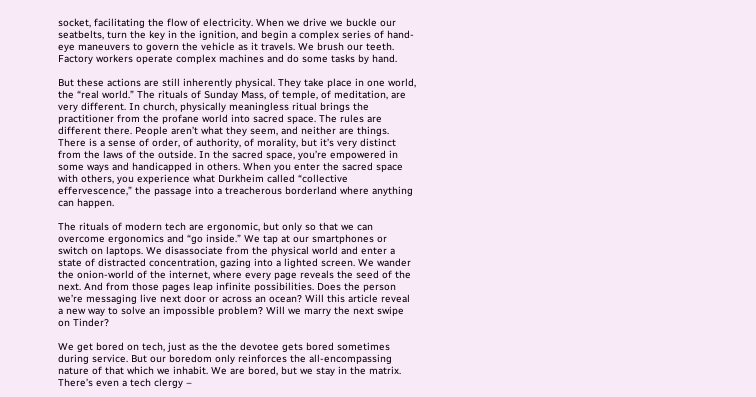socket, facilitating the flow of electricity. When we drive we buckle our seatbelts, turn the key in the ignition, and begin a complex series of hand-eye maneuvers to govern the vehicle as it travels. We brush our teeth. Factory workers operate complex machines and do some tasks by hand.

But these actions are still inherently physical. They take place in one world, the “real world.” The rituals of Sunday Mass, of temple, of meditation, are very different. In church, physically meaningless ritual brings the practitioner from the profane world into sacred space. The rules are different there. People aren’t what they seem, and neither are things. There is a sense of order, of authority, of morality, but it’s very distinct from the laws of the outside. In the sacred space, you’re empowered in some ways and handicapped in others. When you enter the sacred space with others, you experience what Durkheim called “collective effervescence,” the passage into a treacherous borderland where anything can happen.

The rituals of modern tech are ergonomic, but only so that we can overcome ergonomics and “go inside.” We tap at our smartphones or switch on laptops. We disassociate from the physical world and enter a state of distracted concentration, gazing into a lighted screen. We wander the onion-world of the internet, where every page reveals the seed of the next. And from those pages leap infinite possibilities. Does the person we’re messaging live next door or across an ocean? Will this article reveal a new way to solve an impossible problem? Will we marry the next swipe on Tinder?

We get bored on tech, just as the the devotee gets bored sometimes during service. But our boredom only reinforces the all-encompassing nature of that which we inhabit. We are bored, but we stay in the matrix. There’s even a tech clergy –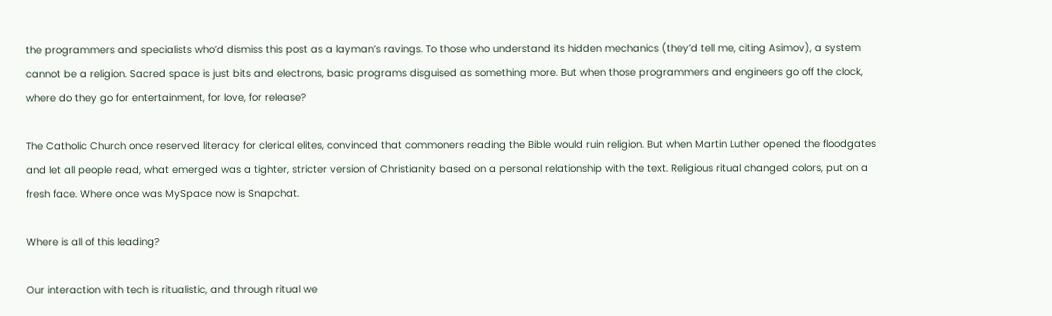the programmers and specialists who’d dismiss this post as a layman’s ravings. To those who understand its hidden mechanics (they’d tell me, citing Asimov), a system cannot be a religion. Sacred space is just bits and electrons, basic programs disguised as something more. But when those programmers and engineers go off the clock, where do they go for entertainment, for love, for release?

The Catholic Church once reserved literacy for clerical elites, convinced that commoners reading the Bible would ruin religion. But when Martin Luther opened the floodgates and let all people read, what emerged was a tighter, stricter version of Christianity based on a personal relationship with the text. Religious ritual changed colors, put on a fresh face. Where once was MySpace now is Snapchat.

Where is all of this leading?

Our interaction with tech is ritualistic, and through ritual we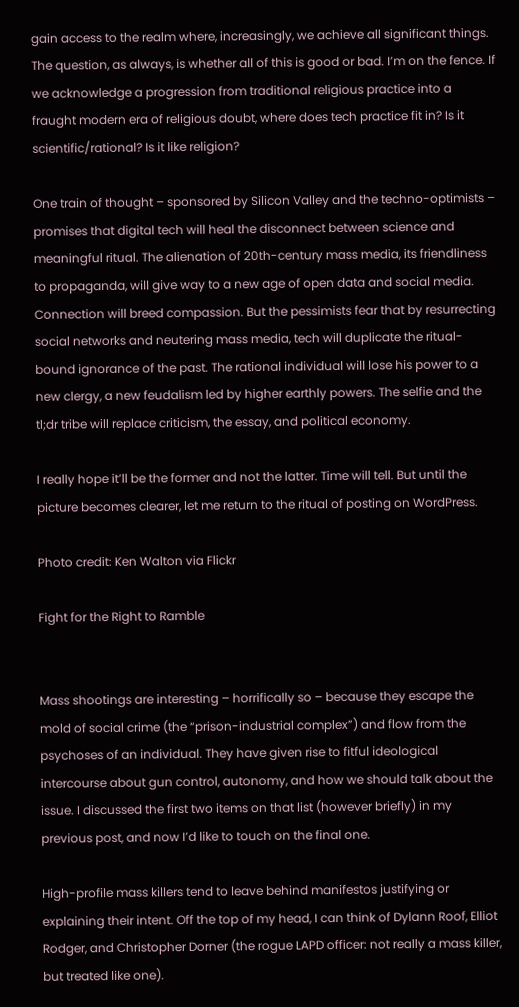gain access to the realm where, increasingly, we achieve all significant things. The question, as always, is whether all of this is good or bad. I’m on the fence. If we acknowledge a progression from traditional religious practice into a fraught modern era of religious doubt, where does tech practice fit in? Is it scientific/rational? Is it like religion?

One train of thought – sponsored by Silicon Valley and the techno-optimists – promises that digital tech will heal the disconnect between science and meaningful ritual. The alienation of 20th-century mass media, its friendliness to propaganda, will give way to a new age of open data and social media. Connection will breed compassion. But the pessimists fear that by resurrecting social networks and neutering mass media, tech will duplicate the ritual-bound ignorance of the past. The rational individual will lose his power to a new clergy, a new feudalism led by higher earthly powers. The selfie and the tl;dr tribe will replace criticism, the essay, and political economy.

I really hope it’ll be the former and not the latter. Time will tell. But until the picture becomes clearer, let me return to the ritual of posting on WordPress.

Photo credit: Ken Walton via Flickr

Fight for the Right to Ramble


Mass shootings are interesting – horrifically so – because they escape the mold of social crime (the “prison-industrial complex”) and flow from the psychoses of an individual. They have given rise to fitful ideological intercourse about gun control, autonomy, and how we should talk about the issue. I discussed the first two items on that list (however briefly) in my previous post, and now I’d like to touch on the final one.

High-profile mass killers tend to leave behind manifestos justifying or explaining their intent. Off the top of my head, I can think of Dylann Roof, Elliot Rodger, and Christopher Dorner (the rogue LAPD officer: not really a mass killer, but treated like one).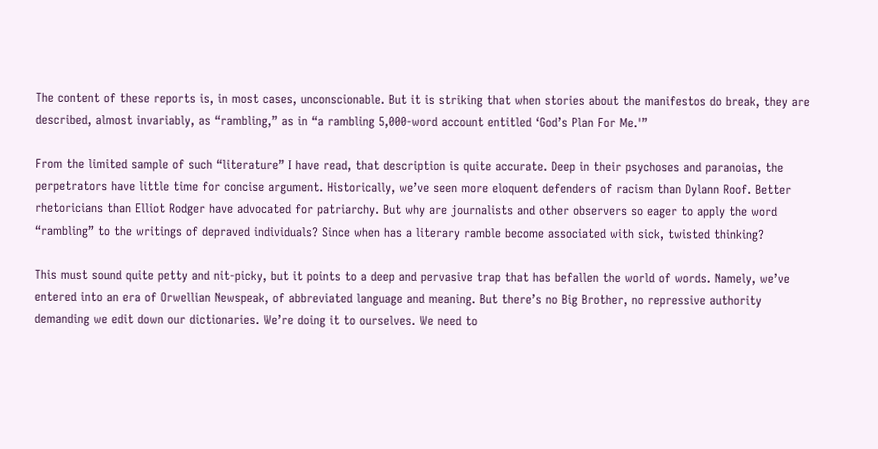The content of these reports is, in most cases, unconscionable. But it is striking that when stories about the manifestos do break, they are described, almost invariably, as “rambling,” as in “a rambling 5,000-word account entitled ‘God’s Plan For Me.'”

From the limited sample of such “literature” I have read, that description is quite accurate. Deep in their psychoses and paranoias, the perpetrators have little time for concise argument. Historically, we’ve seen more eloquent defenders of racism than Dylann Roof. Better rhetoricians than Elliot Rodger have advocated for patriarchy. But why are journalists and other observers so eager to apply the word “rambling” to the writings of depraved individuals? Since when has a literary ramble become associated with sick, twisted thinking?

This must sound quite petty and nit-picky, but it points to a deep and pervasive trap that has befallen the world of words. Namely, we’ve entered into an era of Orwellian Newspeak, of abbreviated language and meaning. But there’s no Big Brother, no repressive authority demanding we edit down our dictionaries. We’re doing it to ourselves. We need to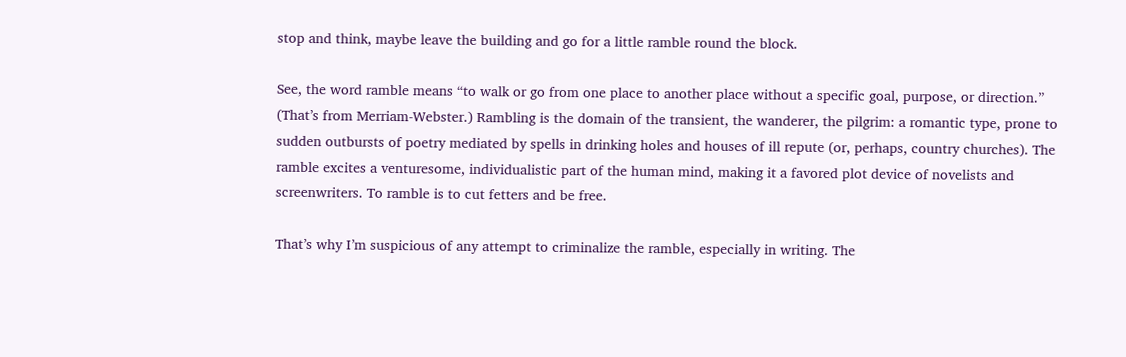stop and think, maybe leave the building and go for a little ramble round the block.

See, the word ramble means “to walk or go from one place to another place without a specific goal, purpose, or direction.” (That’s from Merriam-Webster.) Rambling is the domain of the transient, the wanderer, the pilgrim: a romantic type, prone to sudden outbursts of poetry mediated by spells in drinking holes and houses of ill repute (or, perhaps, country churches). The ramble excites a venturesome, individualistic part of the human mind, making it a favored plot device of novelists and screenwriters. To ramble is to cut fetters and be free.

That’s why I’m suspicious of any attempt to criminalize the ramble, especially in writing. The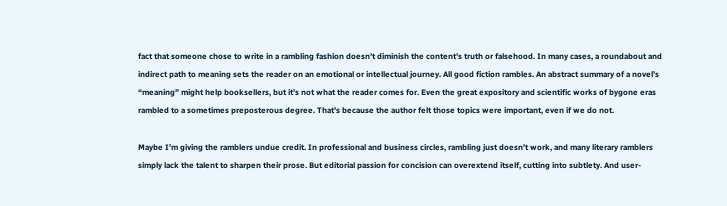fact that someone chose to write in a rambling fashion doesn’t diminish the content’s truth or falsehood. In many cases, a roundabout and indirect path to meaning sets the reader on an emotional or intellectual journey. All good fiction rambles. An abstract summary of a novel’s “meaning” might help booksellers, but it’s not what the reader comes for. Even the great expository and scientific works of bygone eras rambled to a sometimes preposterous degree. That’s because the author felt those topics were important, even if we do not.

Maybe I’m giving the ramblers undue credit. In professional and business circles, rambling just doesn’t work, and many literary ramblers simply lack the talent to sharpen their prose. But editorial passion for concision can overextend itself, cutting into subtlety. And user-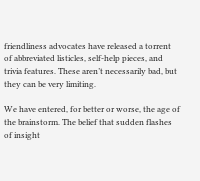friendliness advocates have released a torrent of abbreviated listicles, self-help pieces, and trivia features. These aren’t necessarily bad, but they can be very limiting.

We have entered, for better or worse, the age of the brainstorm. The belief that sudden flashes of insight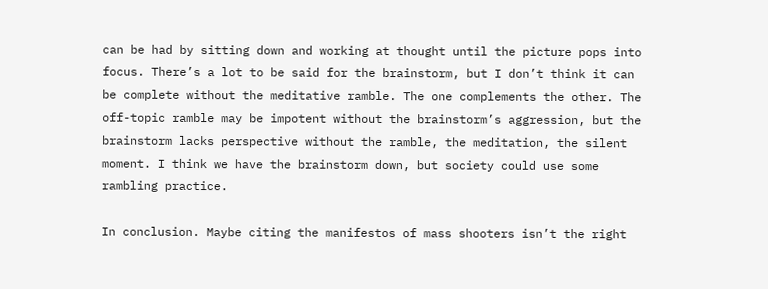can be had by sitting down and working at thought until the picture pops into focus. There’s a lot to be said for the brainstorm, but I don’t think it can be complete without the meditative ramble. The one complements the other. The off-topic ramble may be impotent without the brainstorm’s aggression, but the brainstorm lacks perspective without the ramble, the meditation, the silent moment. I think we have the brainstorm down, but society could use some rambling practice.

In conclusion. Maybe citing the manifestos of mass shooters isn’t the right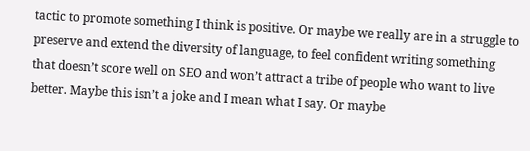tactic to promote something I think is positive. Or maybe we really are in a struggle to preserve and extend the diversity of language, to feel confident writing something that doesn’t score well on SEO and won’t attract a tribe of people who want to live better. Maybe this isn’t a joke and I mean what I say. Or maybe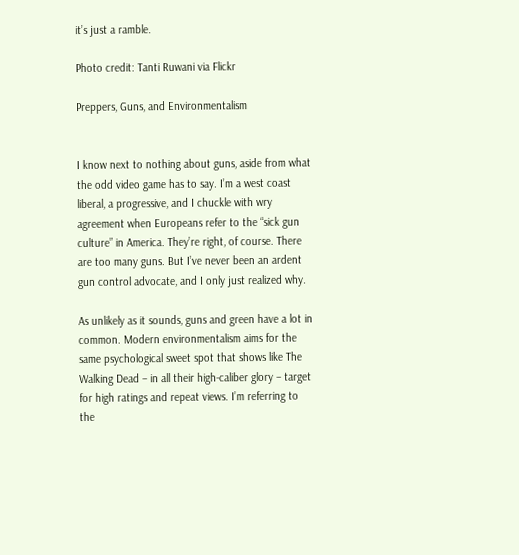it’s just a ramble.

Photo credit: Tanti Ruwani via Flickr

Preppers, Guns, and Environmentalism


I know next to nothing about guns, aside from what the odd video game has to say. I’m a west coast liberal, a progressive, and I chuckle with wry agreement when Europeans refer to the “sick gun culture” in America. They’re right, of course. There are too many guns. But I’ve never been an ardent gun control advocate, and I only just realized why.

As unlikely as it sounds, guns and green have a lot in common. Modern environmentalism aims for the same psychological sweet spot that shows like The Walking Dead – in all their high-caliber glory – target for high ratings and repeat views. I’m referring to the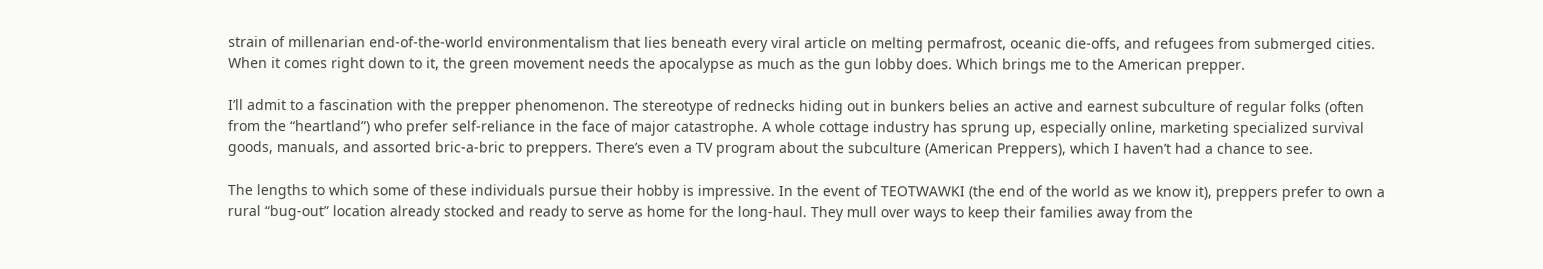strain of millenarian end-of-the-world environmentalism that lies beneath every viral article on melting permafrost, oceanic die-offs, and refugees from submerged cities. When it comes right down to it, the green movement needs the apocalypse as much as the gun lobby does. Which brings me to the American prepper.

I’ll admit to a fascination with the prepper phenomenon. The stereotype of rednecks hiding out in bunkers belies an active and earnest subculture of regular folks (often from the “heartland”) who prefer self-reliance in the face of major catastrophe. A whole cottage industry has sprung up, especially online, marketing specialized survival goods, manuals, and assorted bric-a-bric to preppers. There’s even a TV program about the subculture (American Preppers), which I haven’t had a chance to see.

The lengths to which some of these individuals pursue their hobby is impressive. In the event of TEOTWAWKI (the end of the world as we know it), preppers prefer to own a rural “bug-out” location already stocked and ready to serve as home for the long-haul. They mull over ways to keep their families away from the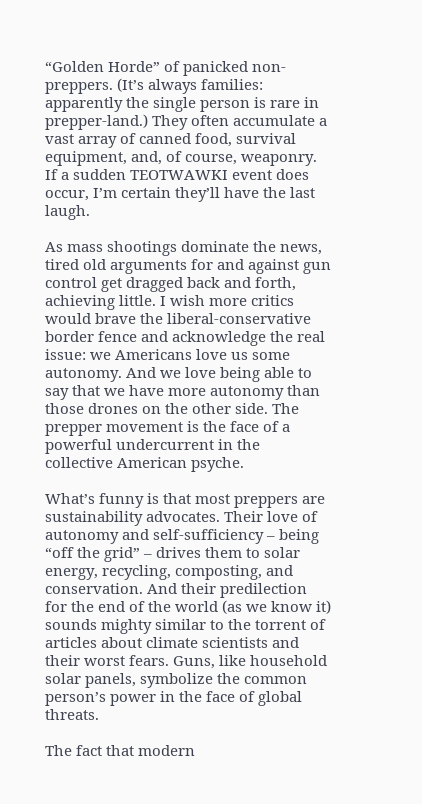“Golden Horde” of panicked non-preppers. (It’s always families: apparently the single person is rare in prepper-land.) They often accumulate a vast array of canned food, survival equipment, and, of course, weaponry. If a sudden TEOTWAWKI event does occur, I’m certain they’ll have the last laugh.

As mass shootings dominate the news, tired old arguments for and against gun control get dragged back and forth, achieving little. I wish more critics would brave the liberal-conservative border fence and acknowledge the real issue: we Americans love us some autonomy. And we love being able to say that we have more autonomy than those drones on the other side. The prepper movement is the face of a powerful undercurrent in the collective American psyche.

What’s funny is that most preppers are sustainability advocates. Their love of autonomy and self-sufficiency – being “off the grid” – drives them to solar energy, recycling, composting, and conservation. And their predilection for the end of the world (as we know it) sounds mighty similar to the torrent of articles about climate scientists and their worst fears. Guns, like household solar panels, symbolize the common person’s power in the face of global threats.

The fact that modern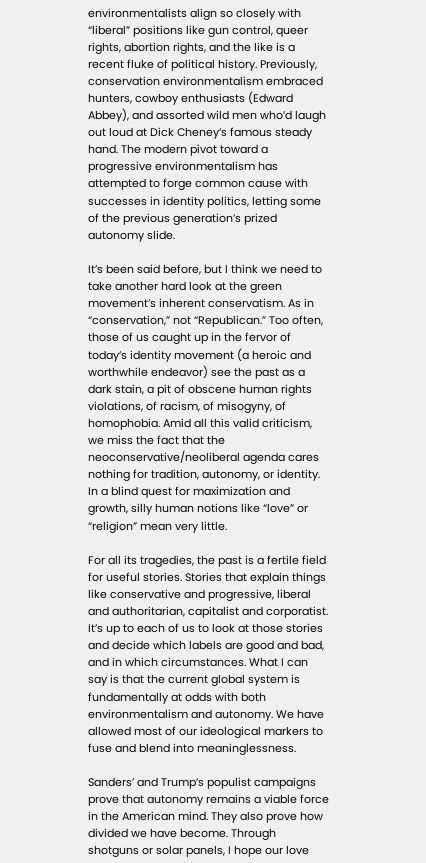environmentalists align so closely with “liberal” positions like gun control, queer rights, abortion rights, and the like is a recent fluke of political history. Previously, conservation environmentalism embraced hunters, cowboy enthusiasts (Edward Abbey), and assorted wild men who’d laugh out loud at Dick Cheney’s famous steady hand. The modern pivot toward a progressive environmentalism has attempted to forge common cause with successes in identity politics, letting some of the previous generation’s prized autonomy slide.

It’s been said before, but I think we need to take another hard look at the green movement’s inherent conservatism. As in “conservation,” not “Republican.” Too often, those of us caught up in the fervor of today’s identity movement (a heroic and worthwhile endeavor) see the past as a dark stain, a pit of obscene human rights violations, of racism, of misogyny, of homophobia. Amid all this valid criticism, we miss the fact that the neoconservative/neoliberal agenda cares nothing for tradition, autonomy, or identity. In a blind quest for maximization and growth, silly human notions like “love” or “religion” mean very little.

For all its tragedies, the past is a fertile field for useful stories. Stories that explain things like conservative and progressive, liberal and authoritarian, capitalist and corporatist. It’s up to each of us to look at those stories and decide which labels are good and bad, and in which circumstances. What I can say is that the current global system is fundamentally at odds with both environmentalism and autonomy. We have allowed most of our ideological markers to fuse and blend into meaninglessness.

Sanders’ and Trump’s populist campaigns prove that autonomy remains a viable force in the American mind. They also prove how divided we have become. Through shotguns or solar panels, I hope our love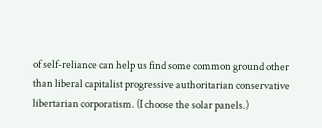of self-reliance can help us find some common ground other than liberal capitalist progressive authoritarian conservative libertarian corporatism. (I choose the solar panels.)